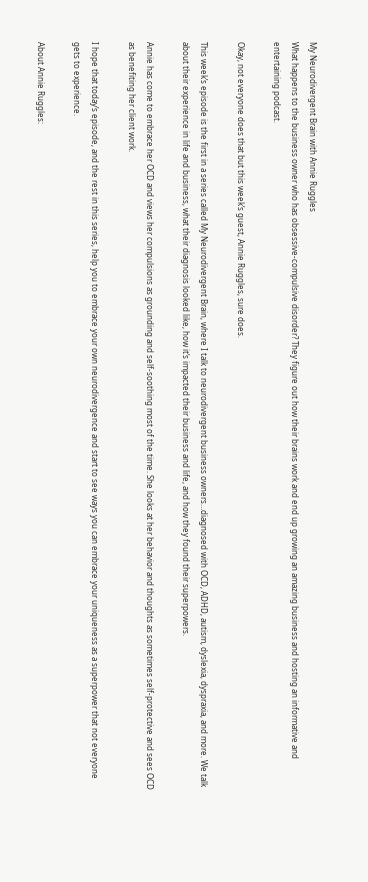My Neurodivergent Brain with Annie Ruggles
What happens to the business owner who has obsessive-compulsive disorder? They figure out how their brains work and end up growing an amazing business and hosting an informative and entertaining podcast.

Okay, not everyone does that but this week’s guest, Annie Ruggles, sure does.

This week’s episode is the first in a series called My Neurodivergent Brain, where I talk to neurodivergent business owners…diagnosed with OCD, ADHD, autism, dyslexia, dyspraxia, and more. We talk about their experience in life and business, what their diagnosis looked like, how it’s impacted their business and life, and how they found their superpowers.

Annie has come to embrace her OCD and views her compulsions as grounding and self-soothing most of the time. She looks at her behavior and thoughts as sometimes self-protective and sees OCD as benefiting her client work.

I hope that today’s episode, and the rest in this series, help you to embrace your own neurodivergence and start to see ways you can embrace your uniqueness as a superpower that not everyone gets to experience.

About Annie Ruggles: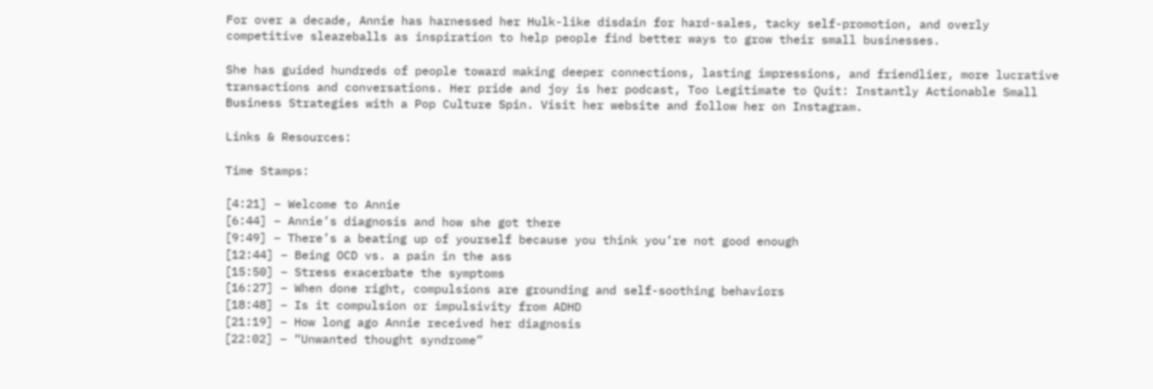For over a decade, Annie has harnessed her Hulk-like disdain for hard-sales, tacky self-promotion, and overly competitive sleazeballs as inspiration to help people find better ways to grow their small businesses.

She has guided hundreds of people toward making deeper connections, lasting impressions, and friendlier, more lucrative transactions and conversations. Her pride and joy is her podcast, Too Legitimate to Quit: Instantly Actionable Small Business Strategies with a Pop Culture Spin. Visit her website and follow her on Instagram.

Links & Resources:

Time Stamps:

[4:21] – Welcome to Annie
[6:44] – Annie’s diagnosis and how she got there
[9:49] – There’s a beating up of yourself because you think you’re not good enough
[12:44] – Being OCD vs. a pain in the ass
[15:50] – Stress exacerbate the symptoms
[16:27] – When done right, compulsions are grounding and self-soothing behaviors
[18:48] – Is it compulsion or impulsivity from ADHD
[21:19] – How long ago Annie received her diagnosis
[22:02] – “Unwanted thought syndrome”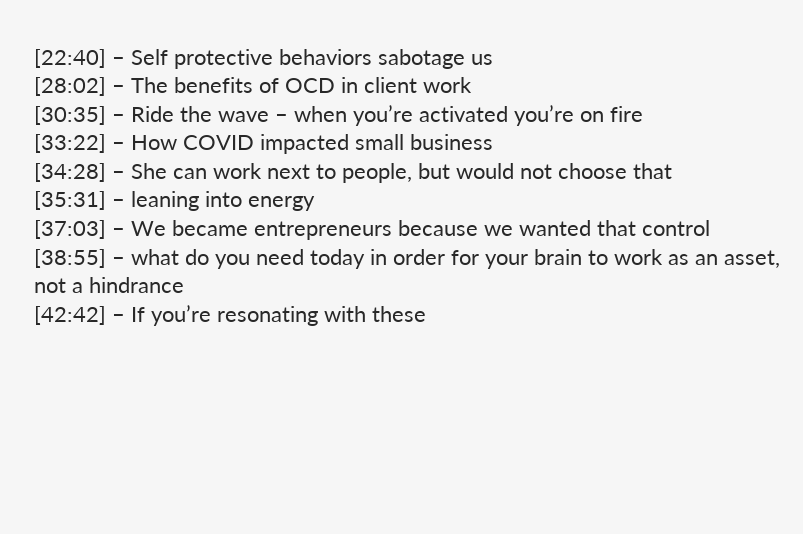[22:40] – Self protective behaviors sabotage us
[28:02] – The benefits of OCD in client work
[30:35] – Ride the wave – when you’re activated you’re on fire
[33:22] – How COVID impacted small business
[34:28] – She can work next to people, but would not choose that
[35:31] – leaning into energy
[37:03] – We became entrepreneurs because we wanted that control
[38:55] – what do you need today in order for your brain to work as an asset, not a hindrance
[42:42] – If you’re resonating with these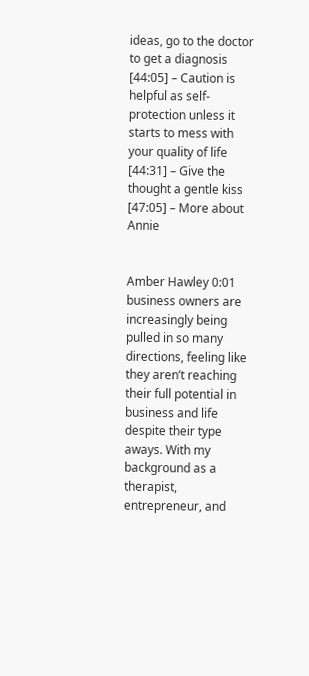ideas, go to the doctor to get a diagnosis
[44:05] – Caution is helpful as self-protection unless it starts to mess with your quality of life
[44:31] – Give the thought a gentle kiss
[47:05] – More about Annie


Amber Hawley 0:01
business owners are increasingly being pulled in so many directions, feeling like they aren’t reaching their full potential in business and life despite their type aways. With my background as a therapist, entrepreneur, and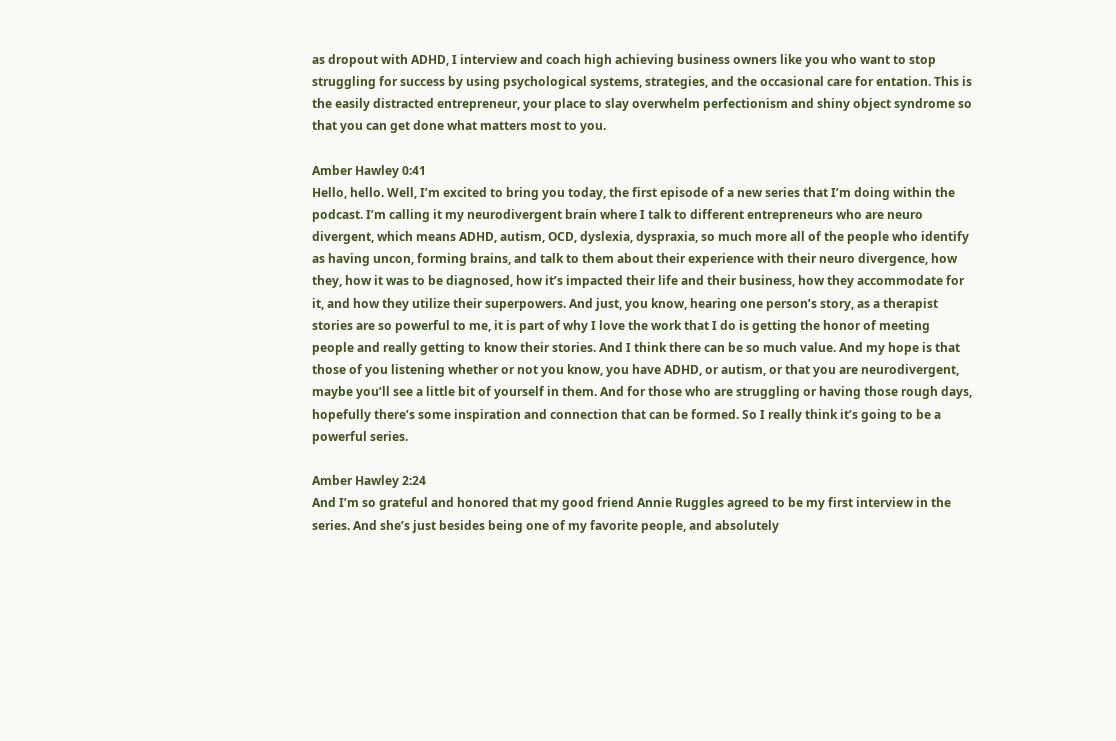as dropout with ADHD, I interview and coach high achieving business owners like you who want to stop struggling for success by using psychological systems, strategies, and the occasional care for entation. This is the easily distracted entrepreneur, your place to slay overwhelm perfectionism and shiny object syndrome so that you can get done what matters most to you.

Amber Hawley 0:41
Hello, hello. Well, I’m excited to bring you today, the first episode of a new series that I’m doing within the podcast. I’m calling it my neurodivergent brain where I talk to different entrepreneurs who are neuro divergent, which means ADHD, autism, OCD, dyslexia, dyspraxia, so much more all of the people who identify as having uncon, forming brains, and talk to them about their experience with their neuro divergence, how they, how it was to be diagnosed, how it’s impacted their life and their business, how they accommodate for it, and how they utilize their superpowers. And just, you know, hearing one person’s story, as a therapist stories are so powerful to me, it is part of why I love the work that I do is getting the honor of meeting people and really getting to know their stories. And I think there can be so much value. And my hope is that those of you listening whether or not you know, you have ADHD, or autism, or that you are neurodivergent, maybe you’ll see a little bit of yourself in them. And for those who are struggling or having those rough days, hopefully there’s some inspiration and connection that can be formed. So I really think it’s going to be a powerful series.

Amber Hawley 2:24
And I’m so grateful and honored that my good friend Annie Ruggles agreed to be my first interview in the series. And she’s just besides being one of my favorite people, and absolutely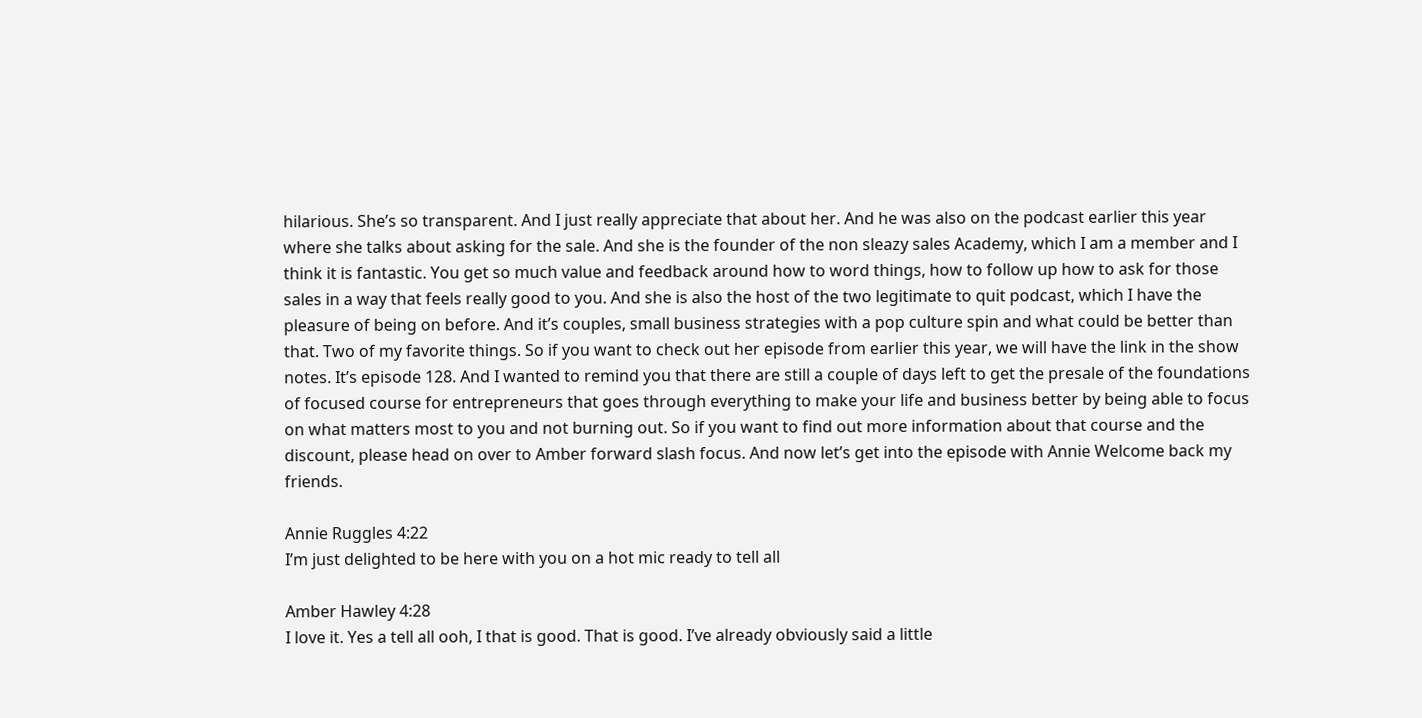hilarious. She’s so transparent. And I just really appreciate that about her. And he was also on the podcast earlier this year where she talks about asking for the sale. And she is the founder of the non sleazy sales Academy, which I am a member and I think it is fantastic. You get so much value and feedback around how to word things, how to follow up how to ask for those sales in a way that feels really good to you. And she is also the host of the two legitimate to quit podcast, which I have the pleasure of being on before. And it’s couples, small business strategies with a pop culture spin and what could be better than that. Two of my favorite things. So if you want to check out her episode from earlier this year, we will have the link in the show notes. It’s episode 128. And I wanted to remind you that there are still a couple of days left to get the presale of the foundations of focused course for entrepreneurs that goes through everything to make your life and business better by being able to focus on what matters most to you and not burning out. So if you want to find out more information about that course and the discount, please head on over to Amber forward slash focus. And now let’s get into the episode with Annie Welcome back my friends.

Annie Ruggles 4:22
I’m just delighted to be here with you on a hot mic ready to tell all

Amber Hawley 4:28
I love it. Yes a tell all ooh, I that is good. That is good. I’ve already obviously said a little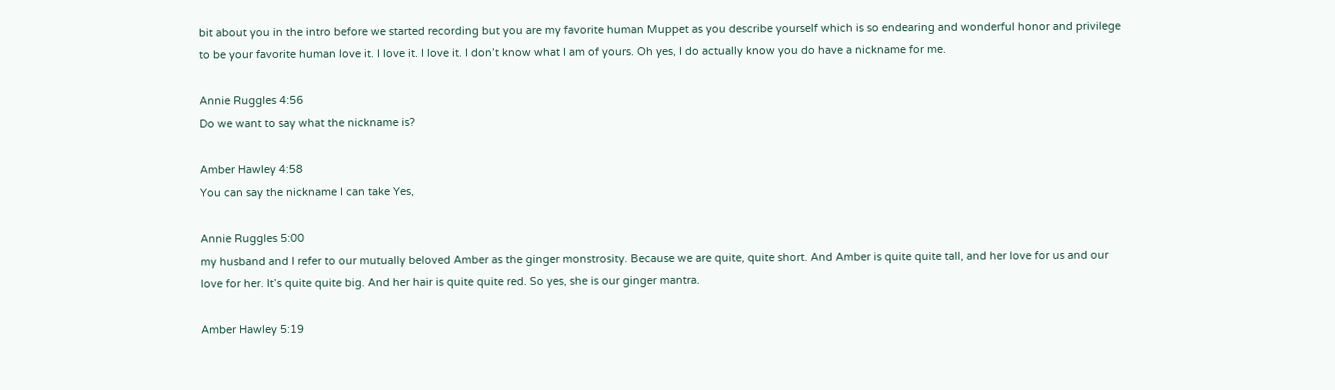bit about you in the intro before we started recording but you are my favorite human Muppet as you describe yourself which is so endearing and wonderful honor and privilege to be your favorite human love it. I love it. I love it. I don’t know what I am of yours. Oh yes, I do actually know you do have a nickname for me.

Annie Ruggles 4:56
Do we want to say what the nickname is?

Amber Hawley 4:58
You can say the nickname I can take Yes,

Annie Ruggles 5:00
my husband and I refer to our mutually beloved Amber as the ginger monstrosity. Because we are quite, quite short. And Amber is quite quite tall, and her love for us and our love for her. It’s quite quite big. And her hair is quite quite red. So yes, she is our ginger mantra.

Amber Hawley 5:19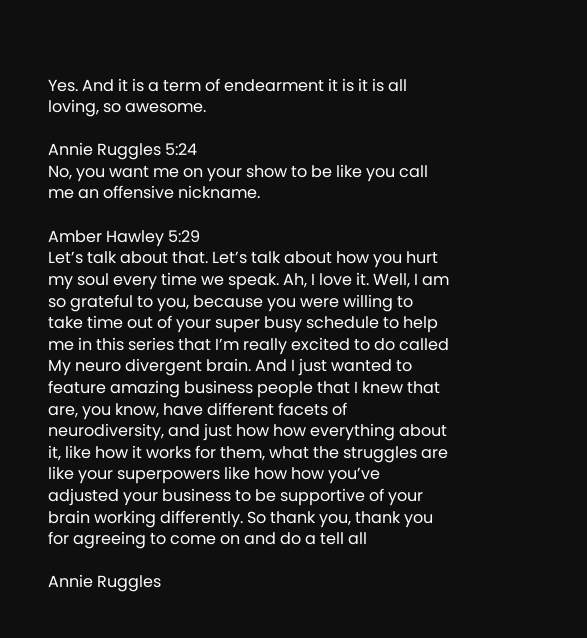Yes. And it is a term of endearment it is it is all loving, so awesome.

Annie Ruggles 5:24
No, you want me on your show to be like you call me an offensive nickname.

Amber Hawley 5:29
Let’s talk about that. Let’s talk about how you hurt my soul every time we speak. Ah, I love it. Well, I am so grateful to you, because you were willing to take time out of your super busy schedule to help me in this series that I’m really excited to do called My neuro divergent brain. And I just wanted to feature amazing business people that I knew that are, you know, have different facets of neurodiversity, and just how how everything about it, like how it works for them, what the struggles are like your superpowers like how how you’ve adjusted your business to be supportive of your brain working differently. So thank you, thank you for agreeing to come on and do a tell all

Annie Ruggles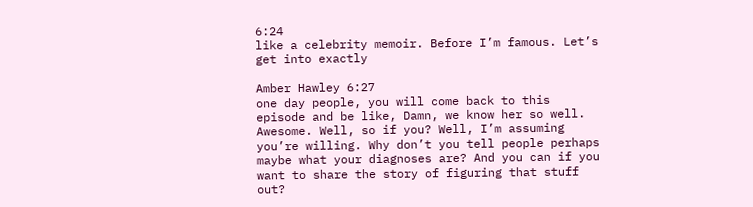6:24
like a celebrity memoir. Before I’m famous. Let’s get into exactly

Amber Hawley 6:27
one day people, you will come back to this episode and be like, Damn, we know her so well. Awesome. Well, so if you? Well, I’m assuming you’re willing. Why don’t you tell people perhaps maybe what your diagnoses are? And you can if you want to share the story of figuring that stuff out?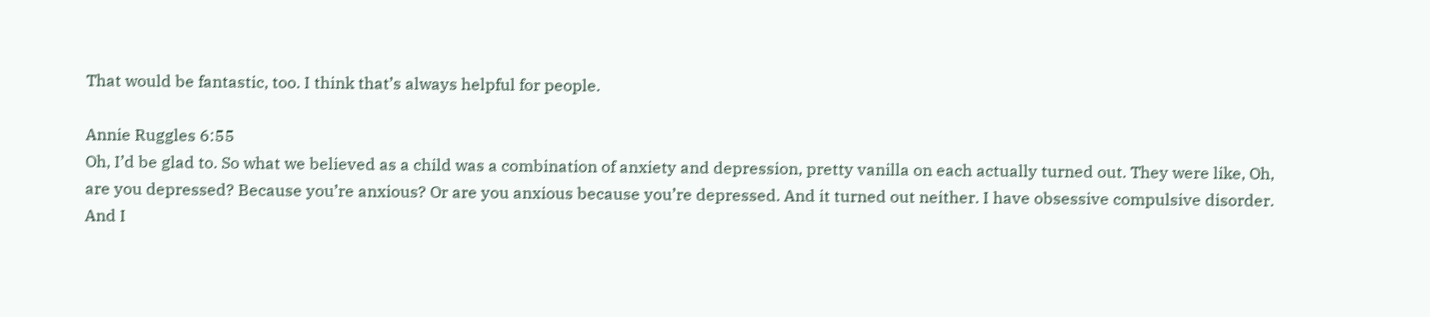That would be fantastic, too. I think that’s always helpful for people.

Annie Ruggles 6:55
Oh, I’d be glad to. So what we believed as a child was a combination of anxiety and depression, pretty vanilla on each actually turned out. They were like, Oh, are you depressed? Because you’re anxious? Or are you anxious because you’re depressed. And it turned out neither. I have obsessive compulsive disorder. And I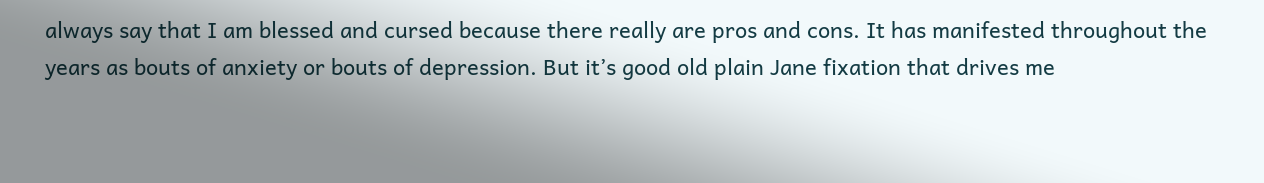always say that I am blessed and cursed because there really are pros and cons. It has manifested throughout the years as bouts of anxiety or bouts of depression. But it’s good old plain Jane fixation that drives me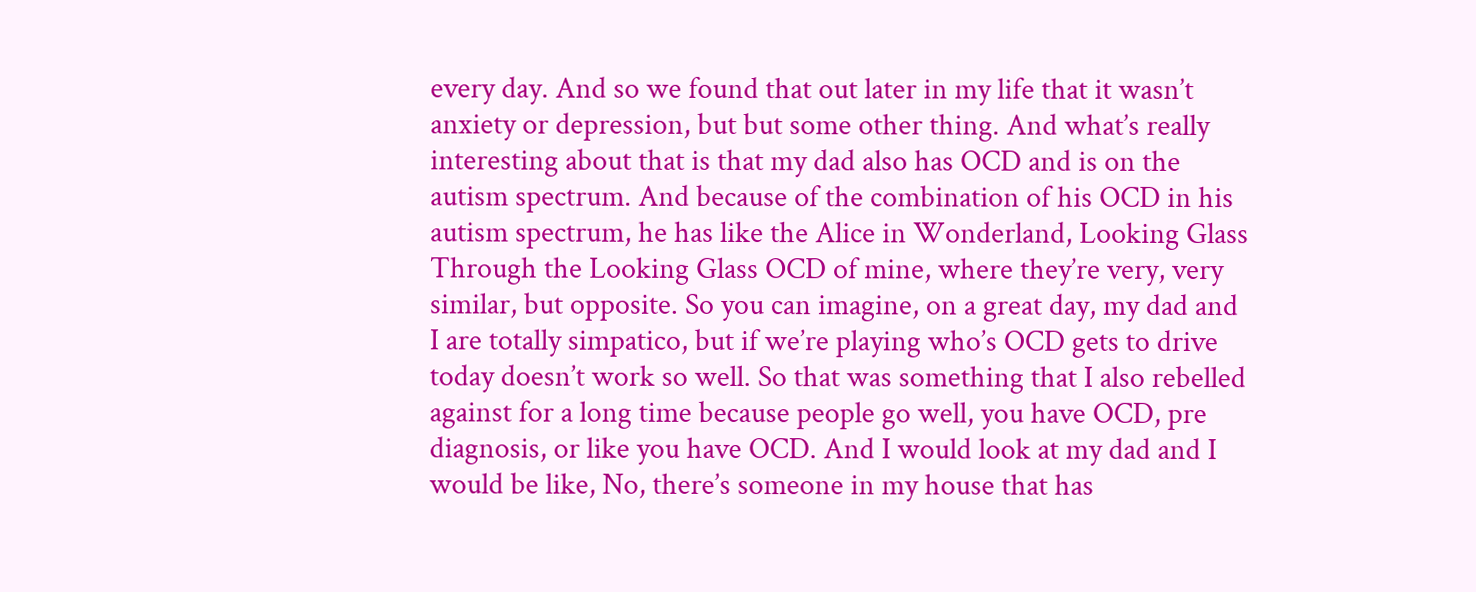every day. And so we found that out later in my life that it wasn’t anxiety or depression, but but some other thing. And what’s really interesting about that is that my dad also has OCD and is on the autism spectrum. And because of the combination of his OCD in his autism spectrum, he has like the Alice in Wonderland, Looking Glass Through the Looking Glass OCD of mine, where they’re very, very similar, but opposite. So you can imagine, on a great day, my dad and I are totally simpatico, but if we’re playing who’s OCD gets to drive today doesn’t work so well. So that was something that I also rebelled against for a long time because people go well, you have OCD, pre diagnosis, or like you have OCD. And I would look at my dad and I would be like, No, there’s someone in my house that has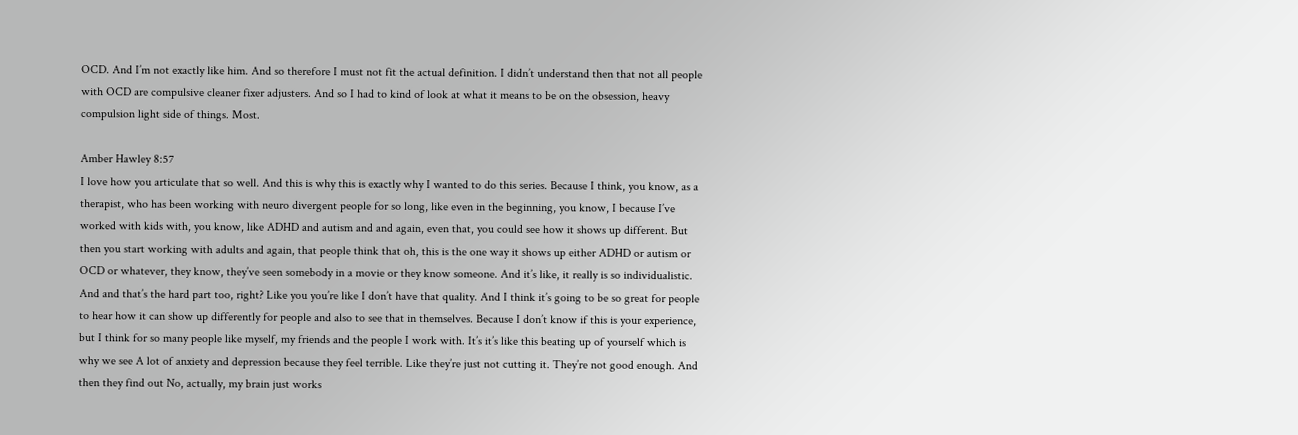OCD. And I’m not exactly like him. And so therefore I must not fit the actual definition. I didn’t understand then that not all people with OCD are compulsive cleaner fixer adjusters. And so I had to kind of look at what it means to be on the obsession, heavy compulsion light side of things. Most.

Amber Hawley 8:57
I love how you articulate that so well. And this is why this is exactly why I wanted to do this series. Because I think, you know, as a therapist, who has been working with neuro divergent people for so long, like even in the beginning, you know, I because I’ve worked with kids with, you know, like ADHD and autism and and again, even that, you could see how it shows up different. But then you start working with adults and again, that people think that oh, this is the one way it shows up either ADHD or autism or OCD or whatever, they know, they’ve seen somebody in a movie or they know someone. And it’s like, it really is so individualistic. And and that’s the hard part too, right? Like you you’re like I don’t have that quality. And I think it’s going to be so great for people to hear how it can show up differently for people and also to see that in themselves. Because I don’t know if this is your experience, but I think for so many people like myself, my friends and the people I work with. It’s it’s like this beating up of yourself which is why we see A lot of anxiety and depression because they feel terrible. Like they’re just not cutting it. They’re not good enough. And then they find out No, actually, my brain just works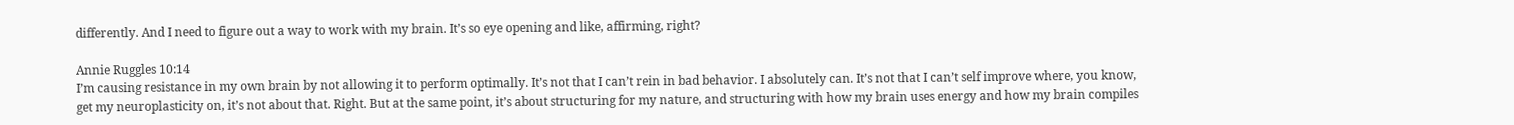differently. And I need to figure out a way to work with my brain. It’s so eye opening and like, affirming, right?

Annie Ruggles 10:14
I’m causing resistance in my own brain by not allowing it to perform optimally. It’s not that I can’t rein in bad behavior. I absolutely can. It’s not that I can’t self improve where, you know, get my neuroplasticity on, it’s not about that. Right. But at the same point, it’s about structuring for my nature, and structuring with how my brain uses energy and how my brain compiles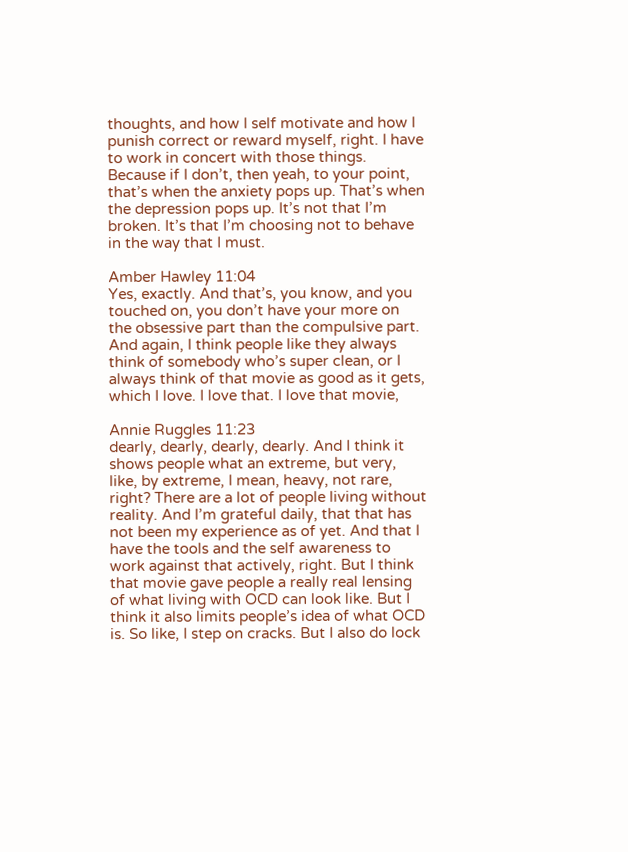thoughts, and how I self motivate and how I punish correct or reward myself, right. I have to work in concert with those things. Because if I don’t, then yeah, to your point, that’s when the anxiety pops up. That’s when the depression pops up. It’s not that I’m broken. It’s that I’m choosing not to behave in the way that I must.

Amber Hawley 11:04
Yes, exactly. And that’s, you know, and you touched on, you don’t have your more on the obsessive part than the compulsive part. And again, I think people like they always think of somebody who’s super clean, or I always think of that movie as good as it gets, which I love. I love that. I love that movie,

Annie Ruggles 11:23
dearly, dearly, dearly, dearly. And I think it shows people what an extreme, but very, like, by extreme, I mean, heavy, not rare, right? There are a lot of people living without reality. And I’m grateful daily, that that has not been my experience as of yet. And that I have the tools and the self awareness to work against that actively, right. But I think that movie gave people a really real lensing of what living with OCD can look like. But I think it also limits people’s idea of what OCD is. So like, I step on cracks. But I also do lock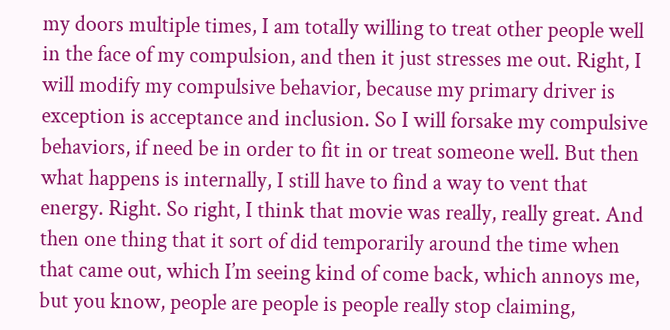my doors multiple times, I am totally willing to treat other people well in the face of my compulsion, and then it just stresses me out. Right, I will modify my compulsive behavior, because my primary driver is exception is acceptance and inclusion. So I will forsake my compulsive behaviors, if need be in order to fit in or treat someone well. But then what happens is internally, I still have to find a way to vent that energy. Right. So right, I think that movie was really, really great. And then one thing that it sort of did temporarily around the time when that came out, which I’m seeing kind of come back, which annoys me, but you know, people are people is people really stop claiming,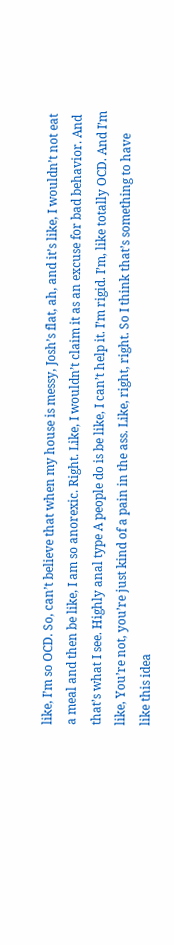like, I’m so OCD. So, can’t believe that when my house is messy, Josh’s flat, ah, and it’s like, I wouldn’t not eat a meal and then be like, I am so anorexic. Right. Like, I wouldn’t claim it as an excuse for bad behavior. And that’s what I see. Highly anal type A people do is be like, I can’t help it. I’m rigid. I’m, like totally OCD. And I’m like, You’re not, you’re just kind of a pain in the ass. Like, right, right. So I think that’s something to have like this idea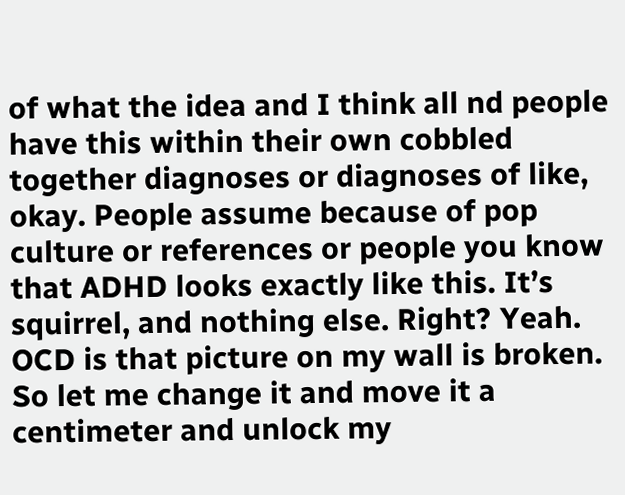of what the idea and I think all nd people have this within their own cobbled together diagnoses or diagnoses of like, okay. People assume because of pop culture or references or people you know that ADHD looks exactly like this. It’s squirrel, and nothing else. Right? Yeah. OCD is that picture on my wall is broken. So let me change it and move it a centimeter and unlock my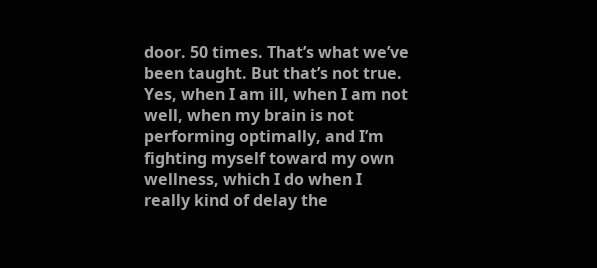door. 50 times. That’s what we’ve been taught. But that’s not true. Yes, when I am ill, when I am not well, when my brain is not performing optimally, and I’m fighting myself toward my own wellness, which I do when I really kind of delay the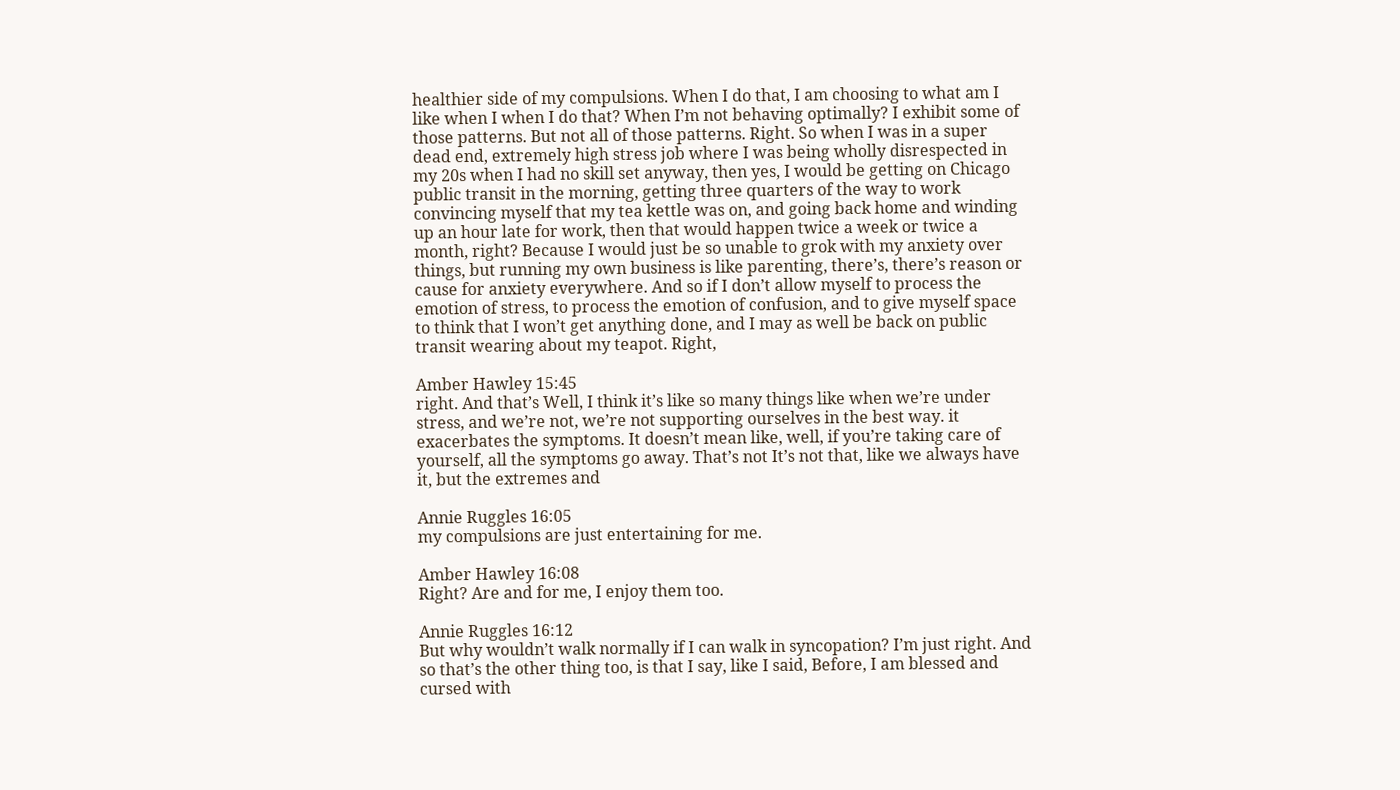healthier side of my compulsions. When I do that, I am choosing to what am I like when I when I do that? When I’m not behaving optimally? I exhibit some of those patterns. But not all of those patterns. Right. So when I was in a super dead end, extremely high stress job where I was being wholly disrespected in my 20s when I had no skill set anyway, then yes, I would be getting on Chicago public transit in the morning, getting three quarters of the way to work convincing myself that my tea kettle was on, and going back home and winding up an hour late for work, then that would happen twice a week or twice a month, right? Because I would just be so unable to grok with my anxiety over things, but running my own business is like parenting, there’s, there’s reason or cause for anxiety everywhere. And so if I don’t allow myself to process the emotion of stress, to process the emotion of confusion, and to give myself space to think that I won’t get anything done, and I may as well be back on public transit wearing about my teapot. Right,

Amber Hawley 15:45
right. And that’s Well, I think it’s like so many things like when we’re under stress, and we’re not, we’re not supporting ourselves in the best way. it exacerbates the symptoms. It doesn’t mean like, well, if you’re taking care of yourself, all the symptoms go away. That’s not It’s not that, like we always have it, but the extremes and

Annie Ruggles 16:05
my compulsions are just entertaining for me.

Amber Hawley 16:08
Right? Are and for me, I enjoy them too.

Annie Ruggles 16:12
But why wouldn’t walk normally if I can walk in syncopation? I’m just right. And so that’s the other thing too, is that I say, like I said, Before, I am blessed and cursed with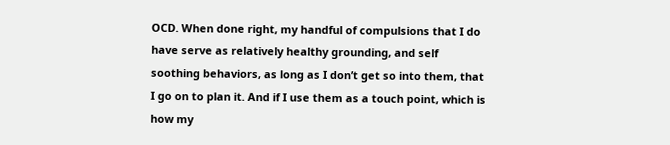OCD. When done right, my handful of compulsions that I do have serve as relatively healthy grounding, and self soothing behaviors, as long as I don’t get so into them, that I go on to plan it. And if I use them as a touch point, which is how my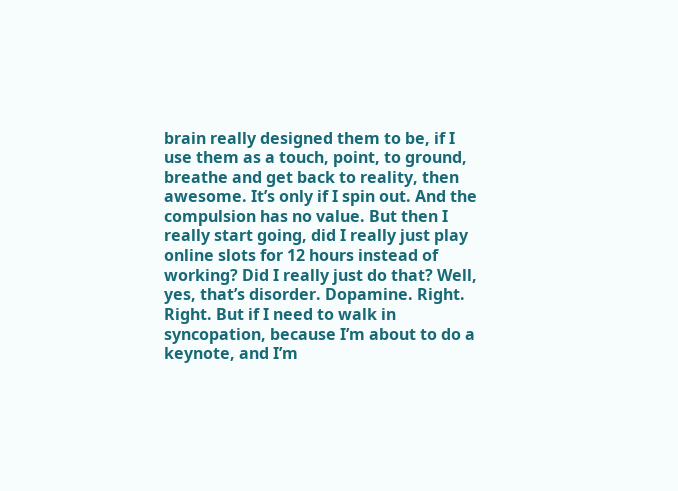brain really designed them to be, if I use them as a touch, point, to ground, breathe and get back to reality, then awesome. It’s only if I spin out. And the compulsion has no value. But then I really start going, did I really just play online slots for 12 hours instead of working? Did I really just do that? Well, yes, that’s disorder. Dopamine. Right. Right. But if I need to walk in syncopation, because I’m about to do a keynote, and I’m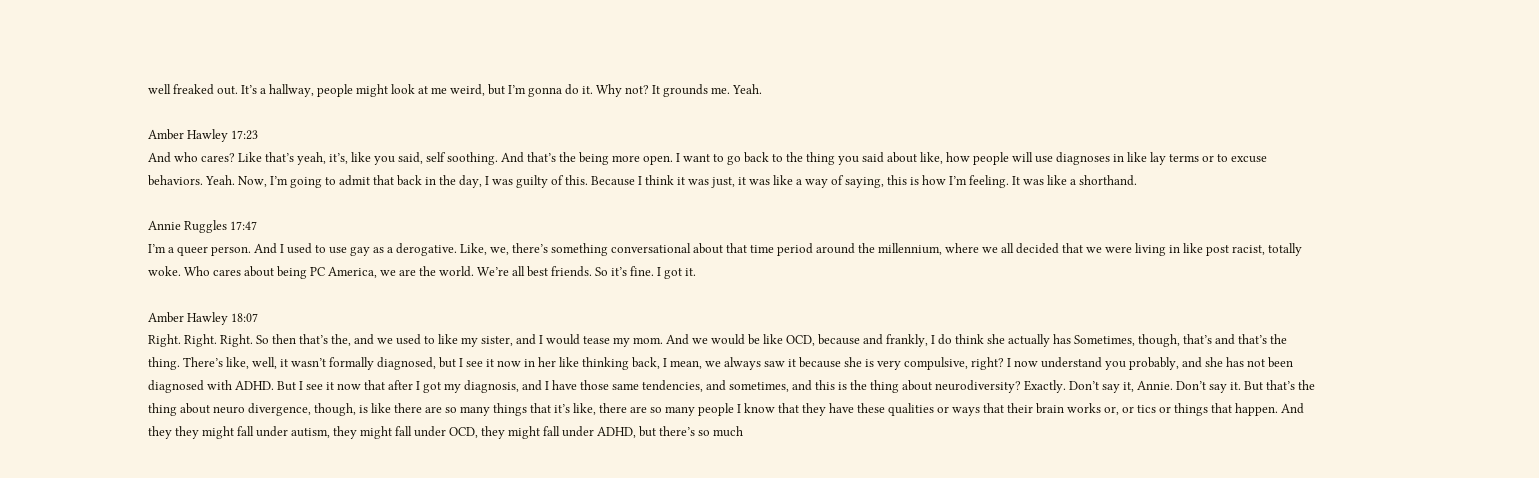well freaked out. It’s a hallway, people might look at me weird, but I’m gonna do it. Why not? It grounds me. Yeah.

Amber Hawley 17:23
And who cares? Like that’s yeah, it’s, like you said, self soothing. And that’s the being more open. I want to go back to the thing you said about like, how people will use diagnoses in like lay terms or to excuse behaviors. Yeah. Now, I’m going to admit that back in the day, I was guilty of this. Because I think it was just, it was like a way of saying, this is how I’m feeling. It was like a shorthand.

Annie Ruggles 17:47
I’m a queer person. And I used to use gay as a derogative. Like, we, there’s something conversational about that time period around the millennium, where we all decided that we were living in like post racist, totally woke. Who cares about being PC America, we are the world. We’re all best friends. So it’s fine. I got it.

Amber Hawley 18:07
Right. Right. Right. So then that’s the, and we used to like my sister, and I would tease my mom. And we would be like OCD, because and frankly, I do think she actually has Sometimes, though, that’s and that’s the thing. There’s like, well, it wasn’t formally diagnosed, but I see it now in her like thinking back, I mean, we always saw it because she is very compulsive, right? I now understand you probably, and she has not been diagnosed with ADHD. But I see it now that after I got my diagnosis, and I have those same tendencies, and sometimes, and this is the thing about neurodiversity? Exactly. Don’t say it, Annie. Don’t say it. But that’s the thing about neuro divergence, though, is like there are so many things that it’s like, there are so many people I know that they have these qualities or ways that their brain works or, or tics or things that happen. And they they might fall under autism, they might fall under OCD, they might fall under ADHD, but there’s so much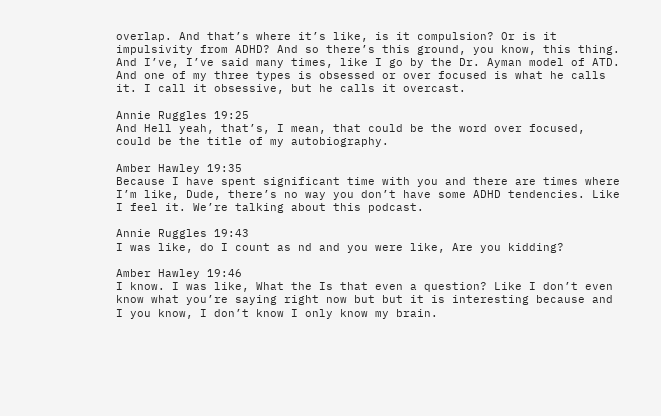overlap. And that’s where it’s like, is it compulsion? Or is it impulsivity from ADHD? And so there’s this ground, you know, this thing. And I’ve, I’ve said many times, like I go by the Dr. Ayman model of ATD. And one of my three types is obsessed or over focused is what he calls it. I call it obsessive, but he calls it overcast.

Annie Ruggles 19:25
And Hell yeah, that’s, I mean, that could be the word over focused, could be the title of my autobiography.

Amber Hawley 19:35
Because I have spent significant time with you and there are times where I’m like, Dude, there’s no way you don’t have some ADHD tendencies. Like I feel it. We’re talking about this podcast.

Annie Ruggles 19:43
I was like, do I count as nd and you were like, Are you kidding?

Amber Hawley 19:46
I know. I was like, What the Is that even a question? Like I don’t even know what you’re saying right now but but it is interesting because and I you know, I don’t know I only know my brain.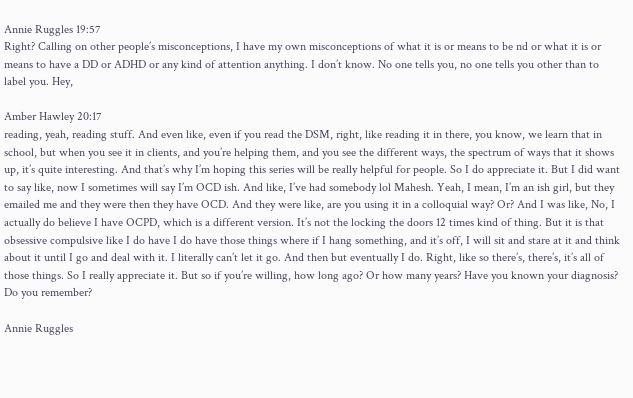Annie Ruggles 19:57
Right? Calling on other people’s misconceptions, I have my own misconceptions of what it is or means to be nd or what it is or means to have a DD or ADHD or any kind of attention anything. I don’t know. No one tells you, no one tells you other than to label you. Hey,

Amber Hawley 20:17
reading, yeah, reading stuff. And even like, even if you read the DSM, right, like reading it in there, you know, we learn that in school, but when you see it in clients, and you’re helping them, and you see the different ways, the spectrum of ways that it shows up, it’s quite interesting. And that’s why I’m hoping this series will be really helpful for people. So I do appreciate it. But I did want to say like, now I sometimes will say I’m OCD ish. And like, I’ve had somebody lol Mahesh. Yeah, I mean, I’m an ish girl, but they emailed me and they were then they have OCD. And they were like, are you using it in a colloquial way? Or? And I was like, No, I actually do believe I have OCPD, which is a different version. It’s not the locking the doors 12 times kind of thing. But it is that obsessive compulsive like I do have I do have those things where if I hang something, and it’s off, I will sit and stare at it and think about it until I go and deal with it. I literally can’t let it go. And then but eventually I do. Right, like so there’s, there’s, it’s all of those things. So I really appreciate it. But so if you’re willing, how long ago? Or how many years? Have you known your diagnosis? Do you remember?

Annie Ruggles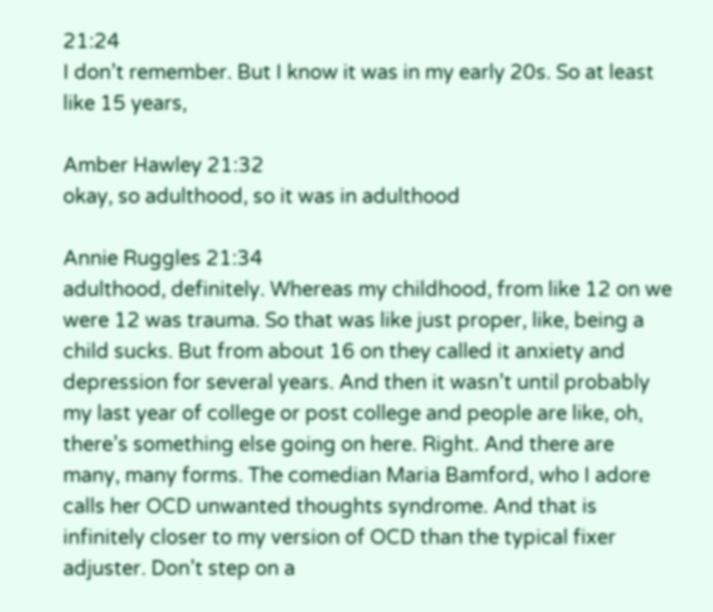21:24
I don’t remember. But I know it was in my early 20s. So at least like 15 years,

Amber Hawley 21:32
okay, so adulthood, so it was in adulthood

Annie Ruggles 21:34
adulthood, definitely. Whereas my childhood, from like 12 on we were 12 was trauma. So that was like just proper, like, being a child sucks. But from about 16 on they called it anxiety and depression for several years. And then it wasn’t until probably my last year of college or post college and people are like, oh, there’s something else going on here. Right. And there are many, many forms. The comedian Maria Bamford, who I adore calls her OCD unwanted thoughts syndrome. And that is infinitely closer to my version of OCD than the typical fixer adjuster. Don’t step on a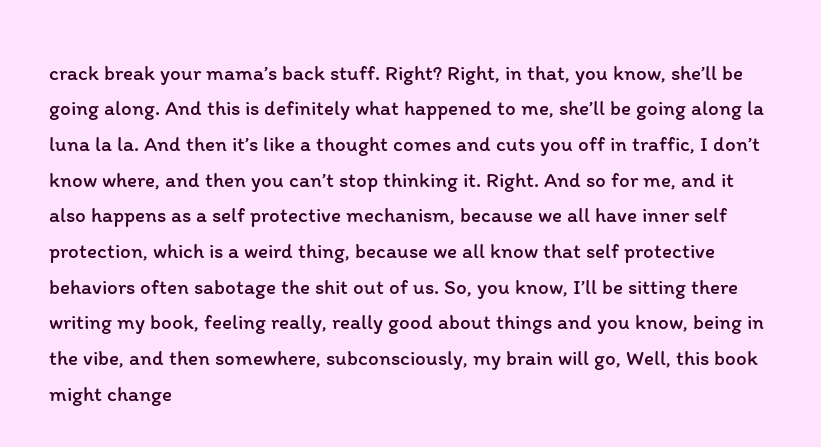crack break your mama’s back stuff. Right? Right, in that, you know, she’ll be going along. And this is definitely what happened to me, she’ll be going along la luna la la. And then it’s like a thought comes and cuts you off in traffic, I don’t know where, and then you can’t stop thinking it. Right. And so for me, and it also happens as a self protective mechanism, because we all have inner self protection, which is a weird thing, because we all know that self protective behaviors often sabotage the shit out of us. So, you know, I’ll be sitting there writing my book, feeling really, really good about things and you know, being in the vibe, and then somewhere, subconsciously, my brain will go, Well, this book might change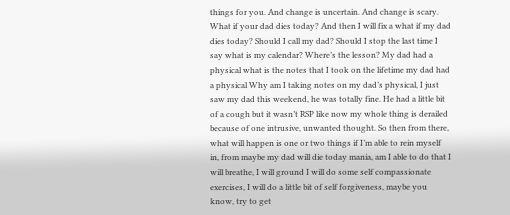things for you. And change is uncertain. And change is scary. What if your dad dies today? And then I will fix a what if my dad dies today? Should I call my dad? Should I stop the last time I say what is my calendar? Where’s the lesson? My dad had a physical what is the notes that I took on the lifetime my dad had a physical Why am I taking notes on my dad’s physical, I just saw my dad this weekend, he was totally fine. He had a little bit of a cough but it wasn’t RSP like now my whole thing is derailed because of one intrusive, unwanted thought. So then from there, what will happen is one or two things if I’m able to rein myself in, from maybe my dad will die today mania, am I able to do that I will breathe, I will ground I will do some self compassionate exercises, I will do a little bit of self forgiveness, maybe you know, try to get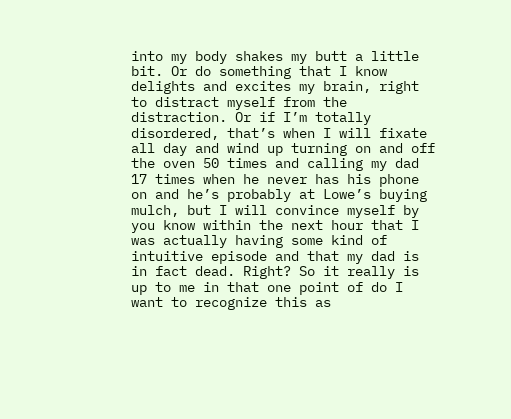into my body shakes my butt a little bit. Or do something that I know delights and excites my brain, right to distract myself from the distraction. Or if I’m totally disordered, that’s when I will fixate all day and wind up turning on and off the oven 50 times and calling my dad 17 times when he never has his phone on and he’s probably at Lowe’s buying mulch, but I will convince myself by you know within the next hour that I was actually having some kind of intuitive episode and that my dad is in fact dead. Right? So it really is up to me in that one point of do I want to recognize this as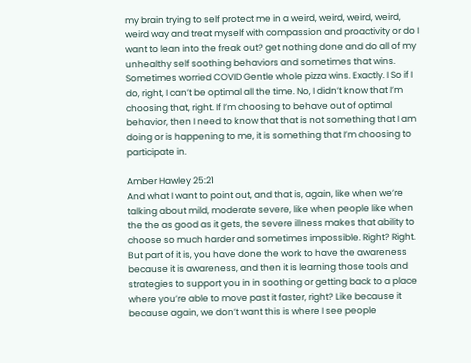my brain trying to self protect me in a weird, weird, weird, weird, weird way and treat myself with compassion and proactivity or do I want to lean into the freak out? get nothing done and do all of my unhealthy self soothing behaviors and sometimes that wins. Sometimes worried COVID Gentle whole pizza wins. Exactly. I So if I do, right, I can’t be optimal all the time. No, I didn’t know that I’m choosing that, right. If I’m choosing to behave out of optimal behavior, then I need to know that that is not something that I am doing or is happening to me, it is something that I’m choosing to participate in.

Amber Hawley 25:21
And what I want to point out, and that is, again, like when we’re talking about mild, moderate severe, like when people like when the the as good as it gets, the severe illness makes that ability to choose so much harder and sometimes impossible. Right? Right. But part of it is, you have done the work to have the awareness because it is awareness, and then it is learning those tools and strategies to support you in in soothing or getting back to a place where you’re able to move past it faster, right? Like because it because again, we don’t want this is where I see people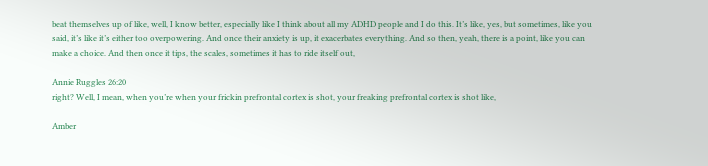beat themselves up of like, well, I know better, especially like I think about all my ADHD people and I do this. It’s like, yes, but sometimes, like you said, it’s like it’s either too overpowering. And once their anxiety is up, it exacerbates everything. And so then, yeah, there is a point, like you can make a choice. And then once it tips, the scales, sometimes it has to ride itself out,

Annie Ruggles 26:20
right? Well, I mean, when you’re when your frickin prefrontal cortex is shot, your freaking prefrontal cortex is shot like,

Amber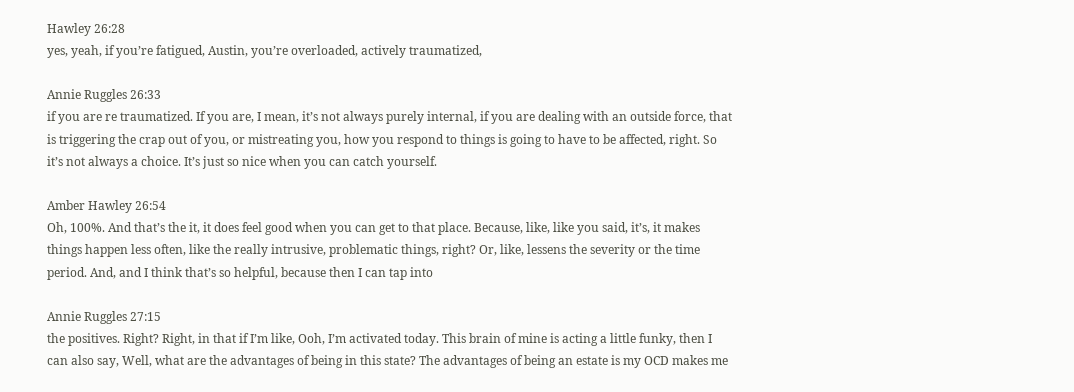Hawley 26:28
yes, yeah, if you’re fatigued, Austin, you’re overloaded, actively traumatized,

Annie Ruggles 26:33
if you are re traumatized. If you are, I mean, it’s not always purely internal, if you are dealing with an outside force, that is triggering the crap out of you, or mistreating you, how you respond to things is going to have to be affected, right. So it’s not always a choice. It’s just so nice when you can catch yourself.

Amber Hawley 26:54
Oh, 100%. And that’s the it, it does feel good when you can get to that place. Because, like, like you said, it’s, it makes things happen less often, like the really intrusive, problematic things, right? Or, like, lessens the severity or the time period. And, and I think that’s so helpful, because then I can tap into

Annie Ruggles 27:15
the positives. Right? Right, in that if I’m like, Ooh, I’m activated today. This brain of mine is acting a little funky, then I can also say, Well, what are the advantages of being in this state? The advantages of being an estate is my OCD makes me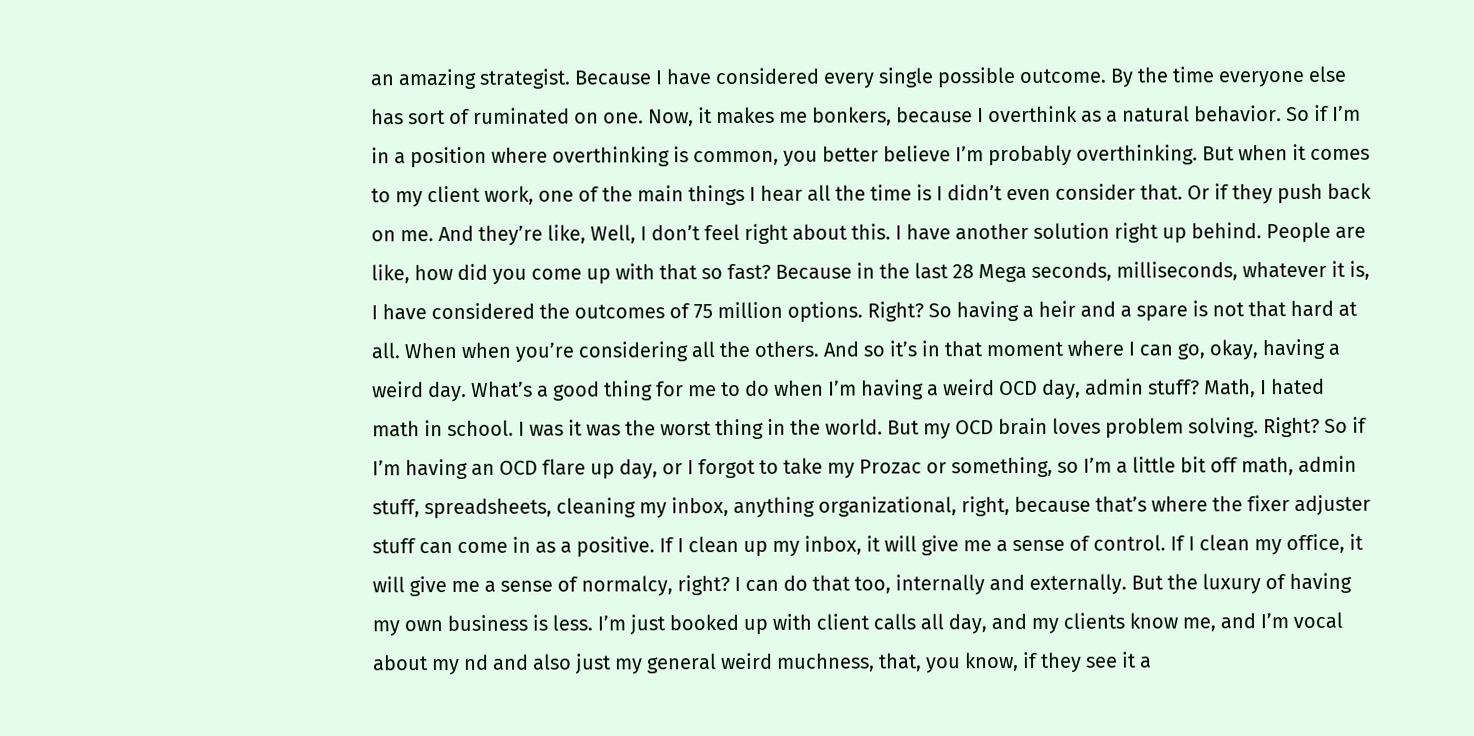an amazing strategist. Because I have considered every single possible outcome. By the time everyone else has sort of ruminated on one. Now, it makes me bonkers, because I overthink as a natural behavior. So if I’m in a position where overthinking is common, you better believe I’m probably overthinking. But when it comes to my client work, one of the main things I hear all the time is I didn’t even consider that. Or if they push back on me. And they’re like, Well, I don’t feel right about this. I have another solution right up behind. People are like, how did you come up with that so fast? Because in the last 28 Mega seconds, milliseconds, whatever it is, I have considered the outcomes of 75 million options. Right? So having a heir and a spare is not that hard at all. When when you’re considering all the others. And so it’s in that moment where I can go, okay, having a weird day. What’s a good thing for me to do when I’m having a weird OCD day, admin stuff? Math, I hated math in school. I was it was the worst thing in the world. But my OCD brain loves problem solving. Right? So if I’m having an OCD flare up day, or I forgot to take my Prozac or something, so I’m a little bit off math, admin stuff, spreadsheets, cleaning my inbox, anything organizational, right, because that’s where the fixer adjuster stuff can come in as a positive. If I clean up my inbox, it will give me a sense of control. If I clean my office, it will give me a sense of normalcy, right? I can do that too, internally and externally. But the luxury of having my own business is less. I’m just booked up with client calls all day, and my clients know me, and I’m vocal about my nd and also just my general weird muchness, that, you know, if they see it a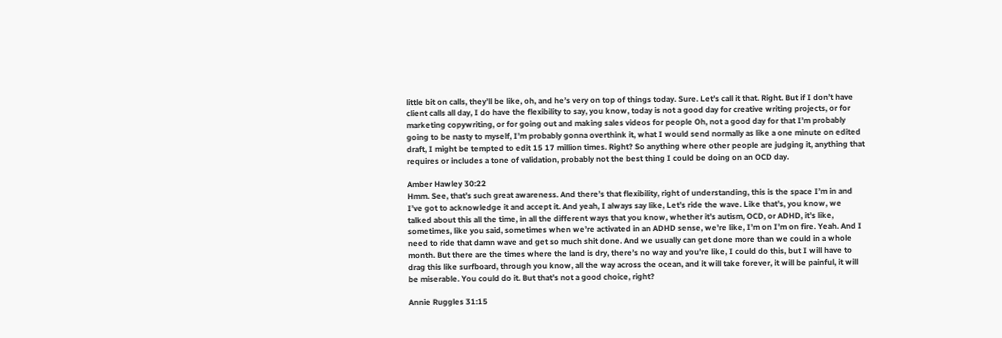little bit on calls, they’ll be like, oh, and he’s very on top of things today. Sure. Let’s call it that. Right. But if I don’t have client calls all day, I do have the flexibility to say, you know, today is not a good day for creative writing projects, or for marketing copywriting, or for going out and making sales videos for people Oh, not a good day for that I’m probably going to be nasty to myself, I’m probably gonna overthink it, what I would send normally as like a one minute on edited draft, I might be tempted to edit 15 17 million times. Right? So anything where other people are judging it, anything that requires or includes a tone of validation, probably not the best thing I could be doing on an OCD day.

Amber Hawley 30:22
Hmm. See, that’s such great awareness. And there’s that flexibility, right of understanding, this is the space I’m in and I’ve got to acknowledge it and accept it. And yeah, I always say like, Let’s ride the wave. Like that’s, you know, we talked about this all the time, in all the different ways that you know, whether it’s autism, OCD, or ADHD, it’s like, sometimes, like you said, sometimes when we’re activated in an ADHD sense, we’re like, I’m on I’m on fire. Yeah. And I need to ride that damn wave and get so much shit done. And we usually can get done more than we could in a whole month. But there are the times where the land is dry, there’s no way and you’re like, I could do this, but I will have to drag this like surfboard, through you know, all the way across the ocean, and it will take forever, it will be painful, it will be miserable. You could do it. But that’s not a good choice, right?

Annie Ruggles 31:15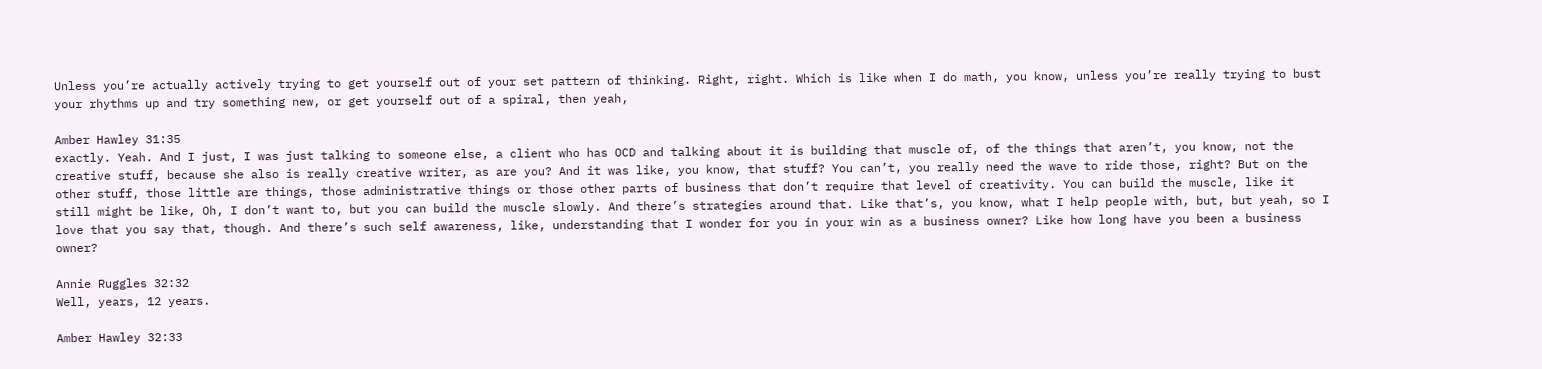Unless you’re actually actively trying to get yourself out of your set pattern of thinking. Right, right. Which is like when I do math, you know, unless you’re really trying to bust your rhythms up and try something new, or get yourself out of a spiral, then yeah,

Amber Hawley 31:35
exactly. Yeah. And I just, I was just talking to someone else, a client who has OCD and talking about it is building that muscle of, of the things that aren’t, you know, not the creative stuff, because she also is really creative writer, as are you? And it was like, you know, that stuff? You can’t, you really need the wave to ride those, right? But on the other stuff, those little are things, those administrative things or those other parts of business that don’t require that level of creativity. You can build the muscle, like it still might be like, Oh, I don’t want to, but you can build the muscle slowly. And there’s strategies around that. Like that’s, you know, what I help people with, but, but yeah, so I love that you say that, though. And there’s such self awareness, like, understanding that I wonder for you in your win as a business owner? Like how long have you been a business owner?

Annie Ruggles 32:32
Well, years, 12 years.

Amber Hawley 32:33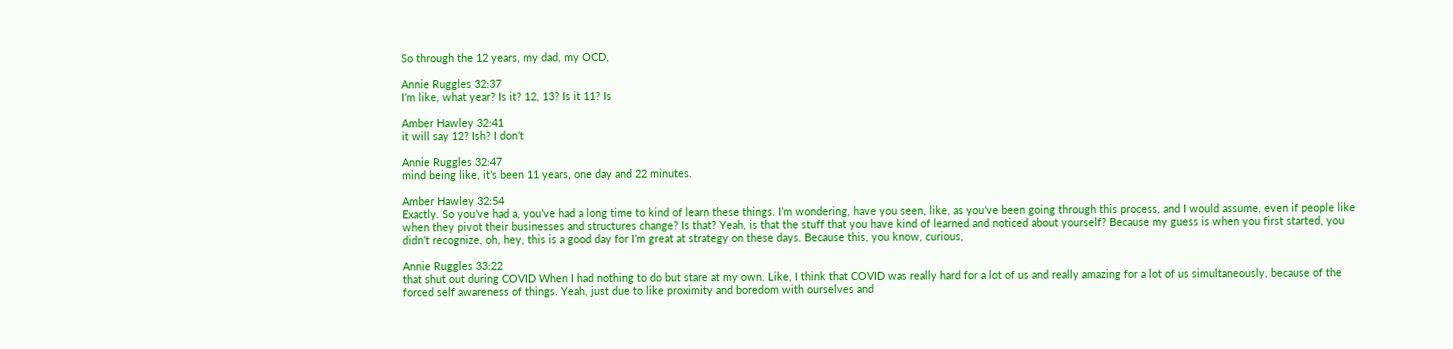So through the 12 years, my dad, my OCD,

Annie Ruggles 32:37
I’m like, what year? Is it? 12, 13? Is it 11? Is

Amber Hawley 32:41
it will say 12? Ish? I don’t

Annie Ruggles 32:47
mind being like, it’s been 11 years, one day and 22 minutes.

Amber Hawley 32:54
Exactly. So you’ve had a, you’ve had a long time to kind of learn these things. I’m wondering, have you seen, like, as you’ve been going through this process, and I would assume, even if people like when they pivot their businesses and structures change? Is that? Yeah, is that the stuff that you have kind of learned and noticed about yourself? Because my guess is when you first started, you didn’t recognize, oh, hey, this is a good day for I’m great at strategy on these days. Because this, you know, curious,

Annie Ruggles 33:22
that shut out during COVID When I had nothing to do but stare at my own. Like, I think that COVID was really hard for a lot of us and really amazing for a lot of us simultaneously, because of the forced self awareness of things. Yeah, just due to like proximity and boredom with ourselves and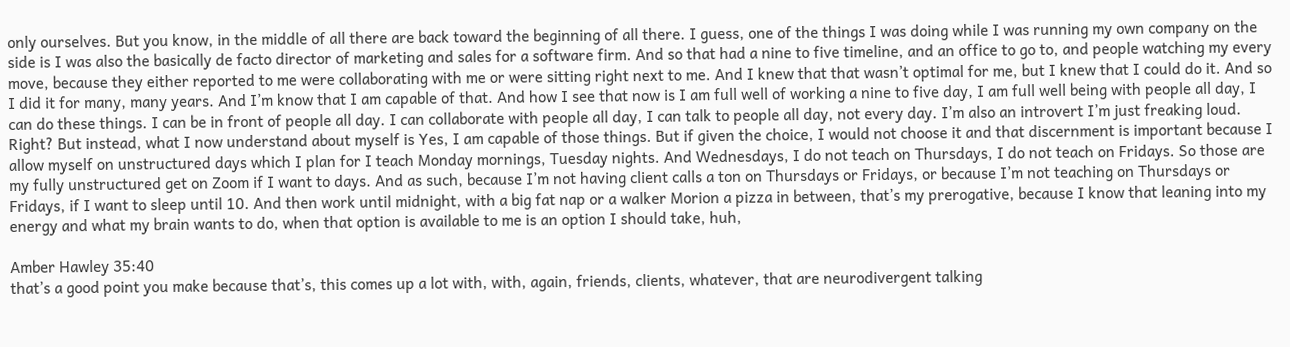only ourselves. But you know, in the middle of all there are back toward the beginning of all there. I guess, one of the things I was doing while I was running my own company on the side is I was also the basically de facto director of marketing and sales for a software firm. And so that had a nine to five timeline, and an office to go to, and people watching my every move, because they either reported to me were collaborating with me or were sitting right next to me. And I knew that that wasn’t optimal for me, but I knew that I could do it. And so I did it for many, many years. And I’m know that I am capable of that. And how I see that now is I am full well of working a nine to five day, I am full well being with people all day, I can do these things. I can be in front of people all day. I can collaborate with people all day, I can talk to people all day, not every day. I’m also an introvert I’m just freaking loud. Right? But instead, what I now understand about myself is Yes, I am capable of those things. But if given the choice, I would not choose it and that discernment is important because I allow myself on unstructured days which I plan for I teach Monday mornings, Tuesday nights. And Wednesdays, I do not teach on Thursdays, I do not teach on Fridays. So those are my fully unstructured get on Zoom if I want to days. And as such, because I’m not having client calls a ton on Thursdays or Fridays, or because I’m not teaching on Thursdays or Fridays, if I want to sleep until 10. And then work until midnight, with a big fat nap or a walker Morion a pizza in between, that’s my prerogative, because I know that leaning into my energy and what my brain wants to do, when that option is available to me is an option I should take, huh,

Amber Hawley 35:40
that’s a good point you make because that’s, this comes up a lot with, with, again, friends, clients, whatever, that are neurodivergent talking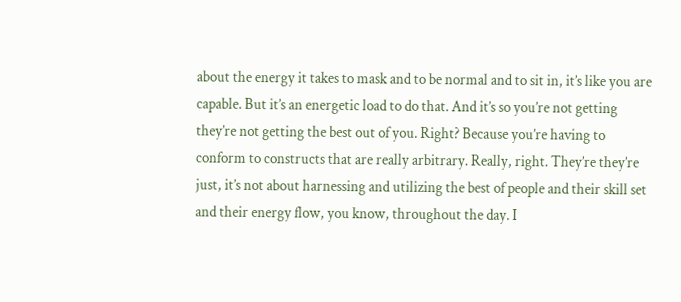about the energy it takes to mask and to be normal and to sit in, it’s like you are capable. But it’s an energetic load to do that. And it’s so you’re not getting they’re not getting the best out of you. Right? Because you’re having to conform to constructs that are really arbitrary. Really, right. They’re they’re just, it’s not about harnessing and utilizing the best of people and their skill set and their energy flow, you know, throughout the day. I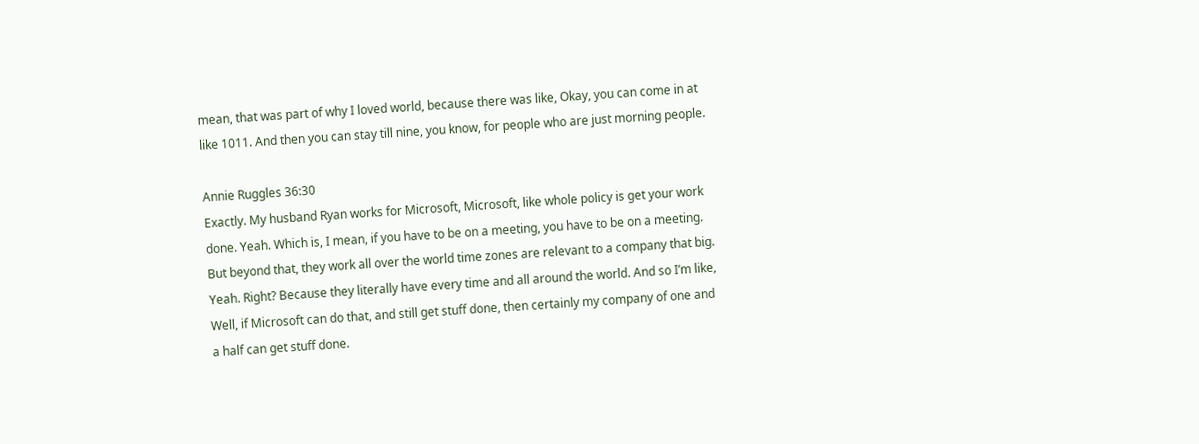mean, that was part of why I loved world, because there was like, Okay, you can come in at like 1011. And then you can stay till nine, you know, for people who are just morning people.

Annie Ruggles 36:30
Exactly. My husband Ryan works for Microsoft, Microsoft, like whole policy is get your work done. Yeah. Which is, I mean, if you have to be on a meeting, you have to be on a meeting. But beyond that, they work all over the world time zones are relevant to a company that big. Yeah. Right? Because they literally have every time and all around the world. And so I’m like, Well, if Microsoft can do that, and still get stuff done, then certainly my company of one and a half can get stuff done.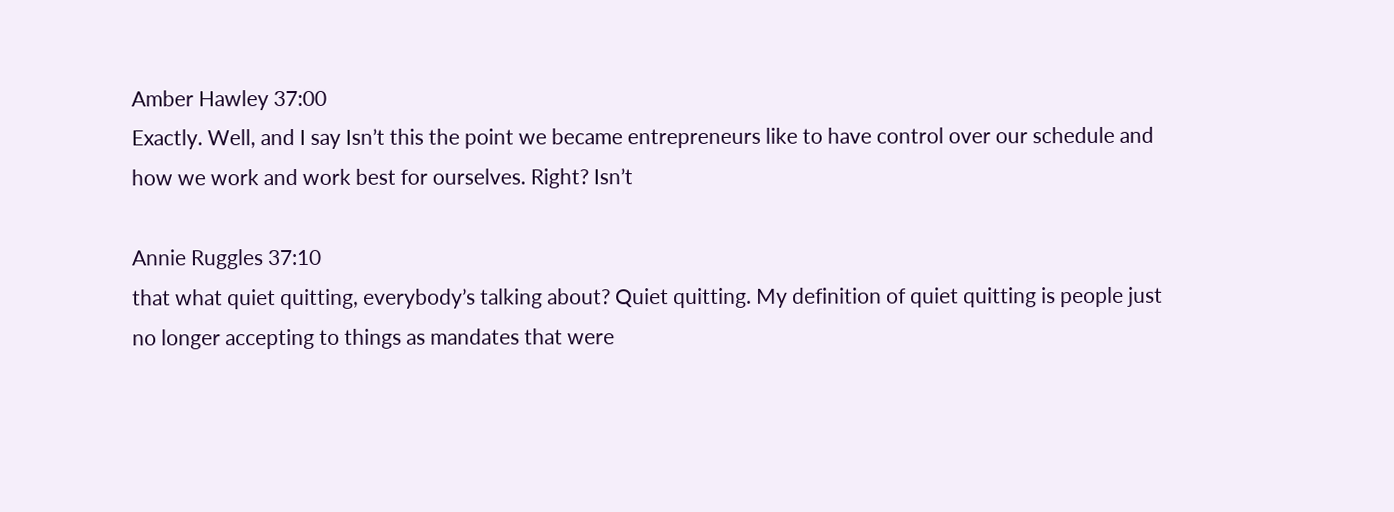Amber Hawley 37:00
Exactly. Well, and I say Isn’t this the point we became entrepreneurs like to have control over our schedule and how we work and work best for ourselves. Right? Isn’t

Annie Ruggles 37:10
that what quiet quitting, everybody’s talking about? Quiet quitting. My definition of quiet quitting is people just no longer accepting to things as mandates that were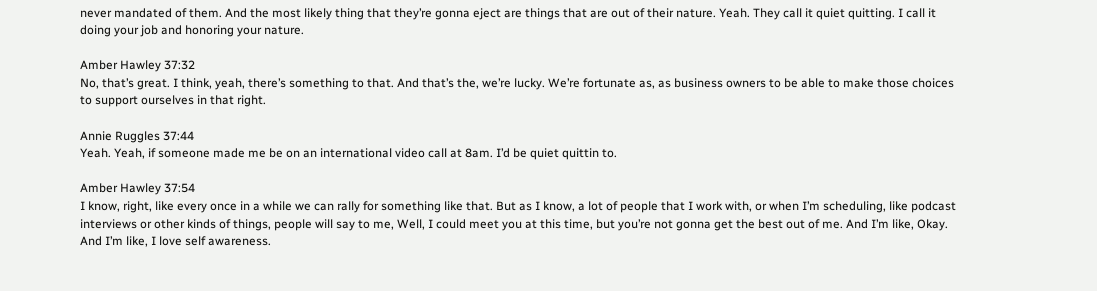never mandated of them. And the most likely thing that they’re gonna eject are things that are out of their nature. Yeah. They call it quiet quitting. I call it doing your job and honoring your nature.

Amber Hawley 37:32
No, that’s great. I think, yeah, there’s something to that. And that’s the, we’re lucky. We’re fortunate as, as business owners to be able to make those choices to support ourselves in that right.

Annie Ruggles 37:44
Yeah. Yeah, if someone made me be on an international video call at 8am. I’d be quiet quittin to.

Amber Hawley 37:54
I know, right, like every once in a while we can rally for something like that. But as I know, a lot of people that I work with, or when I’m scheduling, like podcast interviews or other kinds of things, people will say to me, Well, I could meet you at this time, but you’re not gonna get the best out of me. And I’m like, Okay. And I’m like, I love self awareness.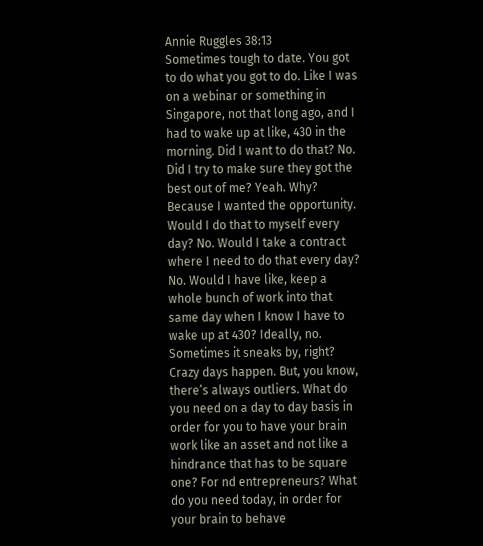Annie Ruggles 38:13
Sometimes tough to date. You got to do what you got to do. Like I was on a webinar or something in Singapore, not that long ago, and I had to wake up at like, 430 in the morning. Did I want to do that? No. Did I try to make sure they got the best out of me? Yeah. Why? Because I wanted the opportunity. Would I do that to myself every day? No. Would I take a contract where I need to do that every day? No. Would I have like, keep a whole bunch of work into that same day when I know I have to wake up at 430? Ideally, no. Sometimes it sneaks by, right? Crazy days happen. But, you know, there’s always outliers. What do you need on a day to day basis in order for you to have your brain work like an asset and not like a hindrance that has to be square one? For nd entrepreneurs? What do you need today, in order for your brain to behave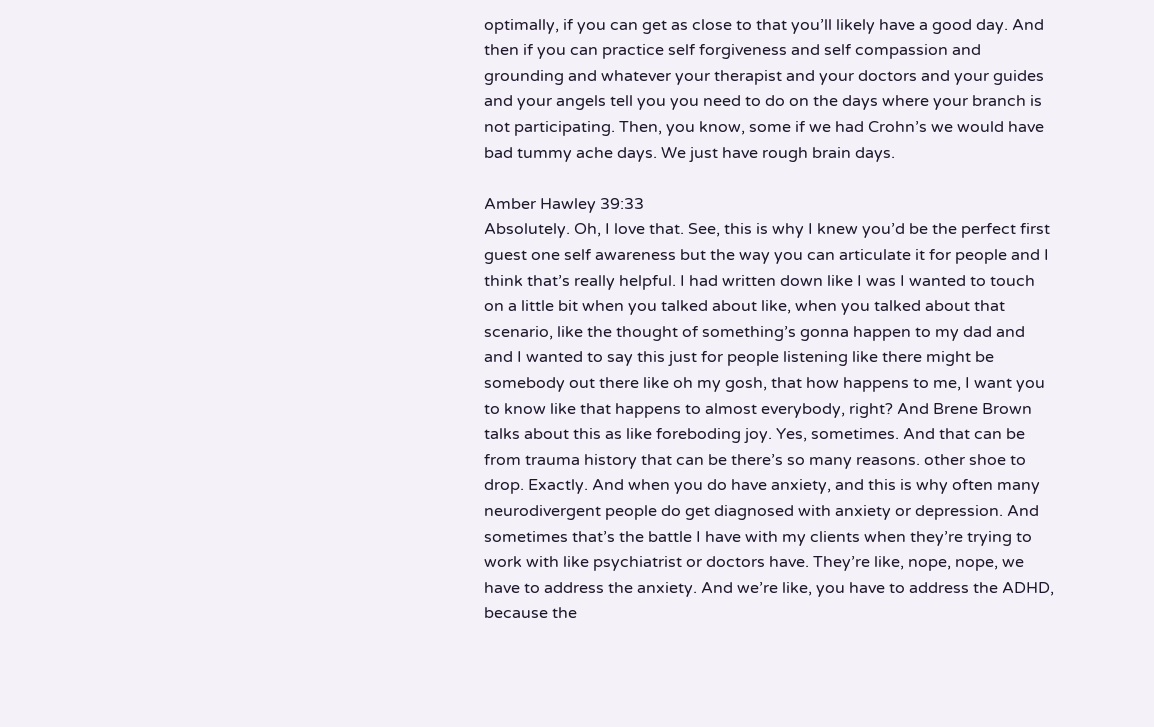optimally, if you can get as close to that you’ll likely have a good day. And then if you can practice self forgiveness and self compassion and grounding and whatever your therapist and your doctors and your guides and your angels tell you you need to do on the days where your branch is not participating. Then, you know, some if we had Crohn’s we would have bad tummy ache days. We just have rough brain days.

Amber Hawley 39:33
Absolutely. Oh, I love that. See, this is why I knew you’d be the perfect first guest one self awareness but the way you can articulate it for people and I think that’s really helpful. I had written down like I was I wanted to touch on a little bit when you talked about like, when you talked about that scenario, like the thought of something’s gonna happen to my dad and and I wanted to say this just for people listening like there might be somebody out there like oh my gosh, that how happens to me, I want you to know like that happens to almost everybody, right? And Brene Brown talks about this as like foreboding joy. Yes, sometimes. And that can be from trauma history that can be there’s so many reasons. other shoe to drop. Exactly. And when you do have anxiety, and this is why often many neurodivergent people do get diagnosed with anxiety or depression. And sometimes that’s the battle I have with my clients when they’re trying to work with like psychiatrist or doctors have. They’re like, nope, nope, we have to address the anxiety. And we’re like, you have to address the ADHD, because the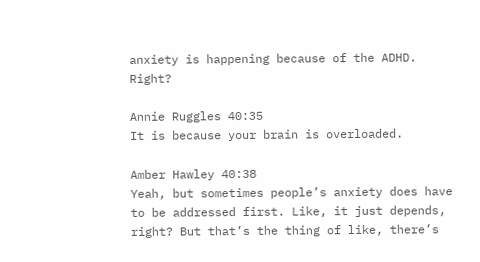anxiety is happening because of the ADHD. Right?

Annie Ruggles 40:35
It is because your brain is overloaded.

Amber Hawley 40:38
Yeah, but sometimes people’s anxiety does have to be addressed first. Like, it just depends, right? But that’s the thing of like, there’s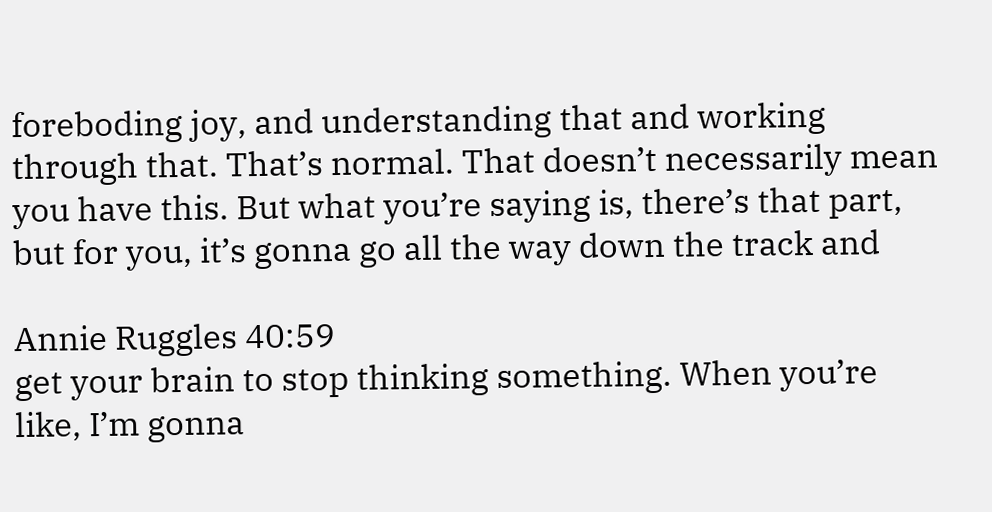foreboding joy, and understanding that and working through that. That’s normal. That doesn’t necessarily mean you have this. But what you’re saying is, there’s that part, but for you, it’s gonna go all the way down the track and

Annie Ruggles 40:59
get your brain to stop thinking something. When you’re like, I’m gonna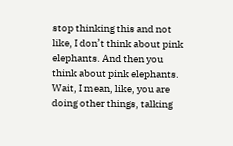stop thinking this and not like, I don’t think about pink elephants. And then you think about pink elephants. Wait, I mean, like, you are doing other things, talking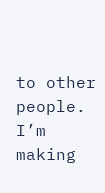to other people. I’m making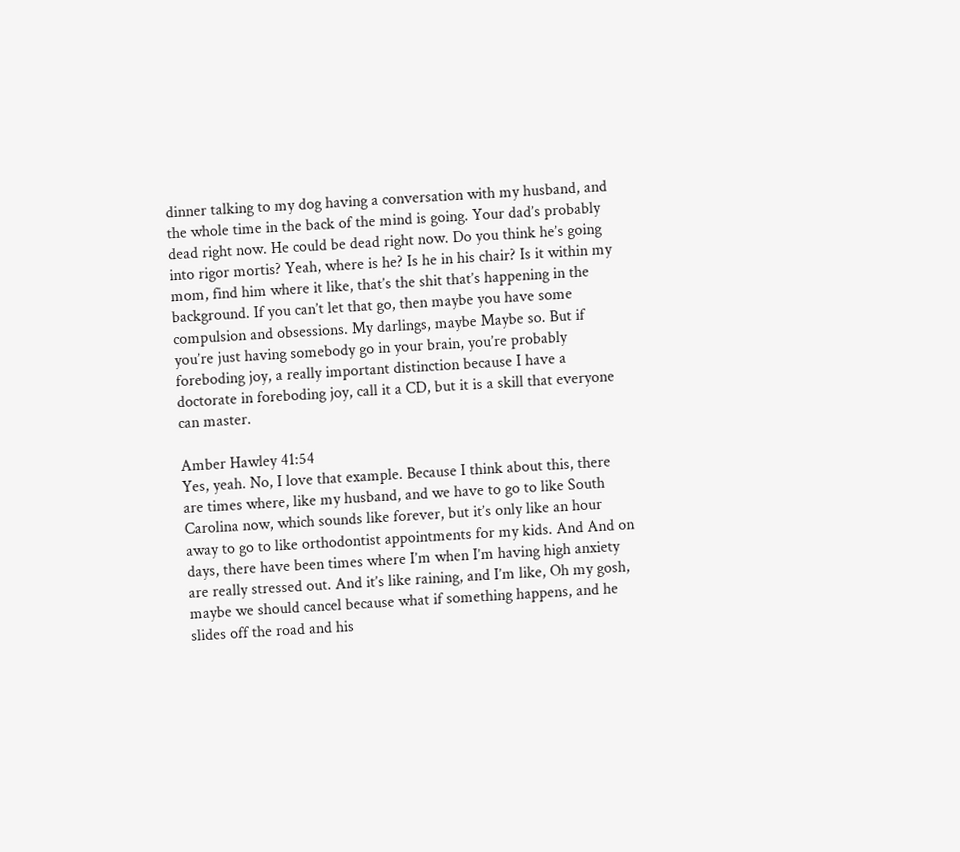dinner talking to my dog having a conversation with my husband, and the whole time in the back of the mind is going. Your dad’s probably dead right now. He could be dead right now. Do you think he’s going into rigor mortis? Yeah, where is he? Is he in his chair? Is it within my mom, find him where it like, that’s the shit that’s happening in the background. If you can’t let that go, then maybe you have some compulsion and obsessions. My darlings, maybe Maybe so. But if you’re just having somebody go in your brain, you’re probably foreboding joy, a really important distinction because I have a doctorate in foreboding joy, call it a CD, but it is a skill that everyone can master.

Amber Hawley 41:54
Yes, yeah. No, I love that example. Because I think about this, there are times where, like my husband, and we have to go to like South Carolina now, which sounds like forever, but it’s only like an hour away to go to like orthodontist appointments for my kids. And And on days, there have been times where I’m when I’m having high anxiety are really stressed out. And it’s like raining, and I’m like, Oh my gosh, maybe we should cancel because what if something happens, and he slides off the road and his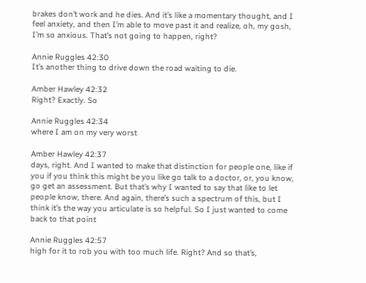brakes don’t work and he dies. And it’s like a momentary thought, and I feel anxiety, and then I’m able to move past it and realize, oh, my gosh, I’m so anxious. That’s not going to happen, right?

Annie Ruggles 42:30
It’s another thing to drive down the road waiting to die.

Amber Hawley 42:32
Right? Exactly. So

Annie Ruggles 42:34
where I am on my very worst

Amber Hawley 42:37
days, right. And I wanted to make that distinction for people one, like if you if you think this might be you like go talk to a doctor, or, you know, go get an assessment. But that’s why I wanted to say that like to let people know, there. And again, there’s such a spectrum of this, but I think it’s the way you articulate is so helpful. So I just wanted to come back to that point

Annie Ruggles 42:57
high for it to rob you with too much life. Right? And so that’s,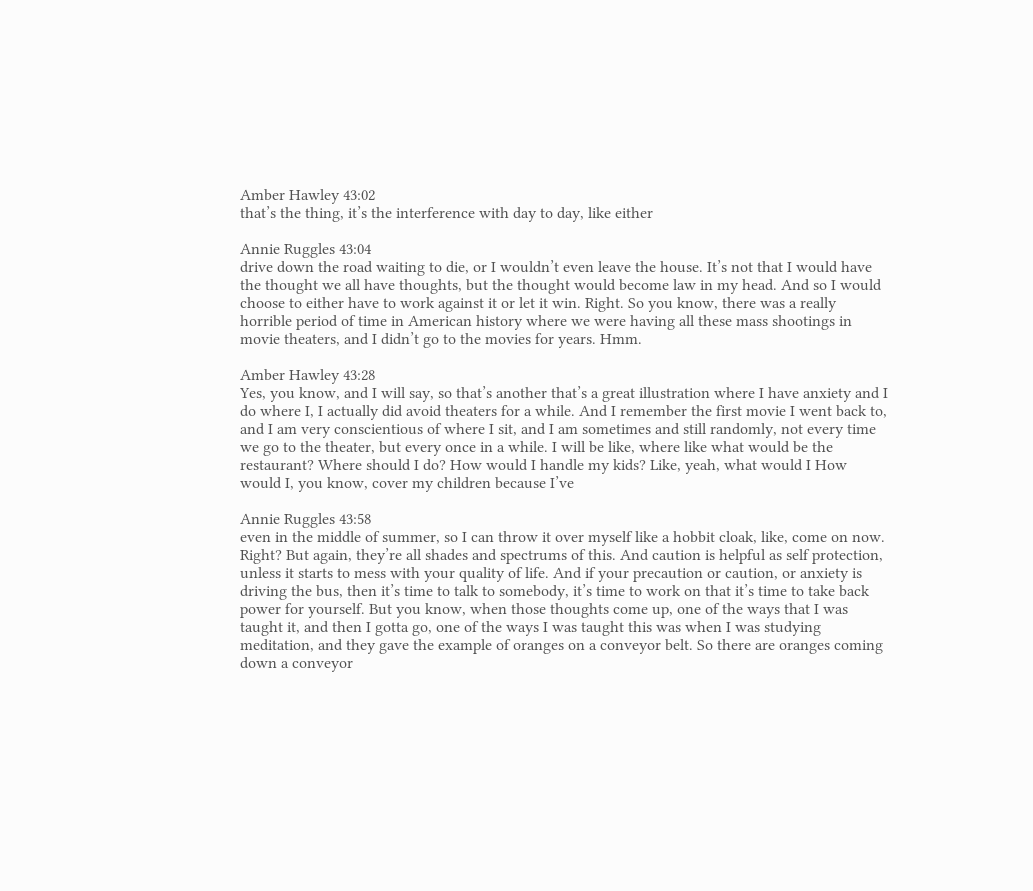Amber Hawley 43:02
that’s the thing, it’s the interference with day to day, like either

Annie Ruggles 43:04
drive down the road waiting to die, or I wouldn’t even leave the house. It’s not that I would have the thought we all have thoughts, but the thought would become law in my head. And so I would choose to either have to work against it or let it win. Right. So you know, there was a really horrible period of time in American history where we were having all these mass shootings in movie theaters, and I didn’t go to the movies for years. Hmm.

Amber Hawley 43:28
Yes, you know, and I will say, so that’s another that’s a great illustration where I have anxiety and I do where I, I actually did avoid theaters for a while. And I remember the first movie I went back to, and I am very conscientious of where I sit, and I am sometimes and still randomly, not every time we go to the theater, but every once in a while. I will be like, where like what would be the restaurant? Where should I do? How would I handle my kids? Like, yeah, what would I How would I, you know, cover my children because I’ve

Annie Ruggles 43:58
even in the middle of summer, so I can throw it over myself like a hobbit cloak, like, come on now. Right? But again, they’re all shades and spectrums of this. And caution is helpful as self protection, unless it starts to mess with your quality of life. And if your precaution or caution, or anxiety is driving the bus, then it’s time to talk to somebody, it’s time to work on that it’s time to take back power for yourself. But you know, when those thoughts come up, one of the ways that I was taught it, and then I gotta go, one of the ways I was taught this was when I was studying meditation, and they gave the example of oranges on a conveyor belt. So there are oranges coming down a conveyor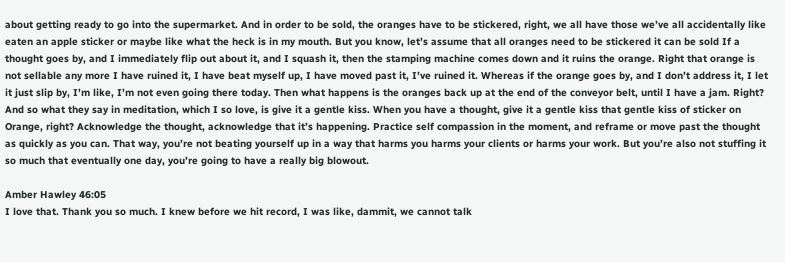about getting ready to go into the supermarket. And in order to be sold, the oranges have to be stickered, right, we all have those we’ve all accidentally like eaten an apple sticker or maybe like what the heck is in my mouth. But you know, let’s assume that all oranges need to be stickered it can be sold If a thought goes by, and I immediately flip out about it, and I squash it, then the stamping machine comes down and it ruins the orange. Right that orange is not sellable any more I have ruined it, I have beat myself up, I have moved past it, I’ve ruined it. Whereas if the orange goes by, and I don’t address it, I let it just slip by, I’m like, I’m not even going there today. Then what happens is the oranges back up at the end of the conveyor belt, until I have a jam. Right? And so what they say in meditation, which I so love, is give it a gentle kiss. When you have a thought, give it a gentle kiss that gentle kiss of sticker on Orange, right? Acknowledge the thought, acknowledge that it’s happening. Practice self compassion in the moment, and reframe or move past the thought as quickly as you can. That way, you’re not beating yourself up in a way that harms you harms your clients or harms your work. But you’re also not stuffing it so much that eventually one day, you’re going to have a really big blowout.

Amber Hawley 46:05
I love that. Thank you so much. I knew before we hit record, I was like, dammit, we cannot talk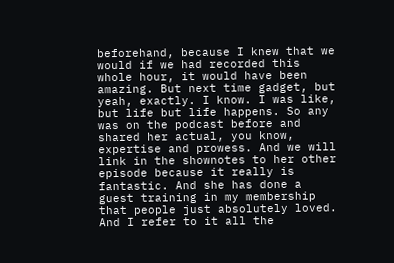beforehand, because I knew that we would if we had recorded this whole hour, it would have been amazing. But next time gadget, but yeah, exactly. I know. I was like, but life but life happens. So any was on the podcast before and shared her actual, you know, expertise and prowess. And we will link in the shownotes to her other episode because it really is fantastic. And she has done a guest training in my membership that people just absolutely loved. And I refer to it all the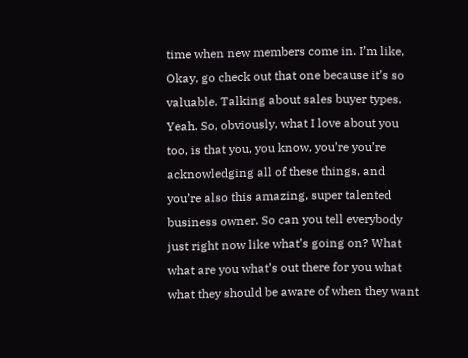time when new members come in. I’m like, Okay, go check out that one because it’s so valuable. Talking about sales buyer types. Yeah. So, obviously, what I love about you too, is that you, you know, you’re you’re acknowledging all of these things, and you’re also this amazing, super talented business owner. So can you tell everybody just right now like what’s going on? What what are you what’s out there for you what what they should be aware of when they want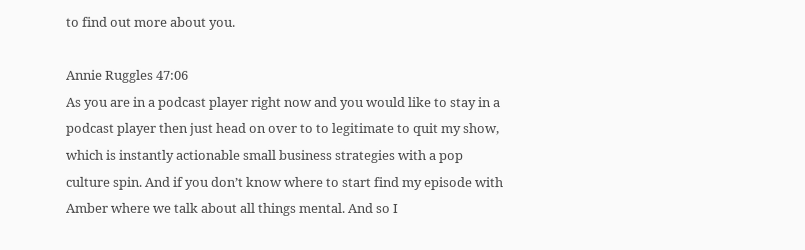to find out more about you.

Annie Ruggles 47:06
As you are in a podcast player right now and you would like to stay in a podcast player then just head on over to to legitimate to quit my show, which is instantly actionable small business strategies with a pop culture spin. And if you don’t know where to start find my episode with Amber where we talk about all things mental. And so I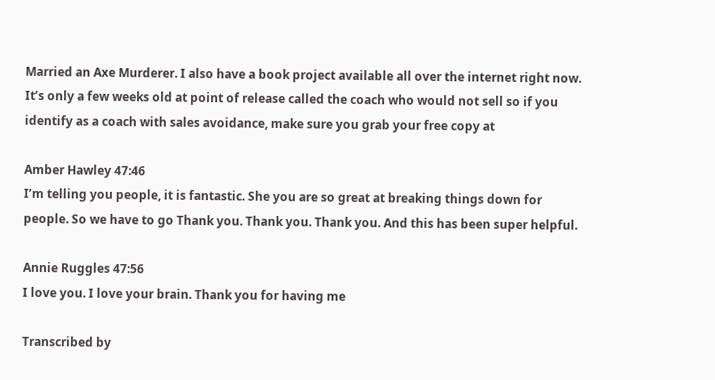Married an Axe Murderer. I also have a book project available all over the internet right now. It’s only a few weeks old at point of release called the coach who would not sell so if you identify as a coach with sales avoidance, make sure you grab your free copy at

Amber Hawley 47:46
I’m telling you people, it is fantastic. She you are so great at breaking things down for people. So we have to go Thank you. Thank you. Thank you. And this has been super helpful.

Annie Ruggles 47:56
I love you. I love your brain. Thank you for having me

Transcribed by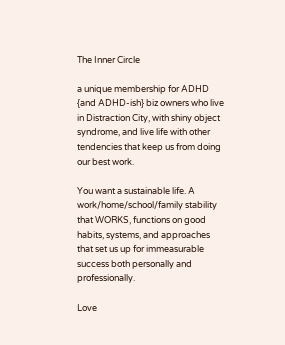The Inner Circle

a unique membership for ADHD {and ADHD-ish} biz owners who live in Distraction City, with shiny object syndrome, and live life with other tendencies that keep us from doing our best work.

You want a sustainable life. A work/home/school/family stability that WORKS, functions on good habits, systems, and approaches that set us up for immeasurable success both personally and professionally.

Love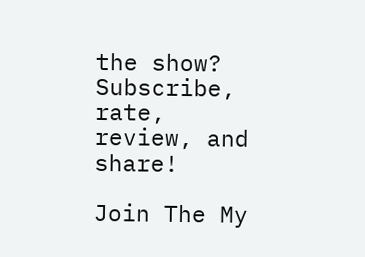the show? Subscribe, rate, review, and share!

Join The My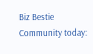Biz Bestie Community today: